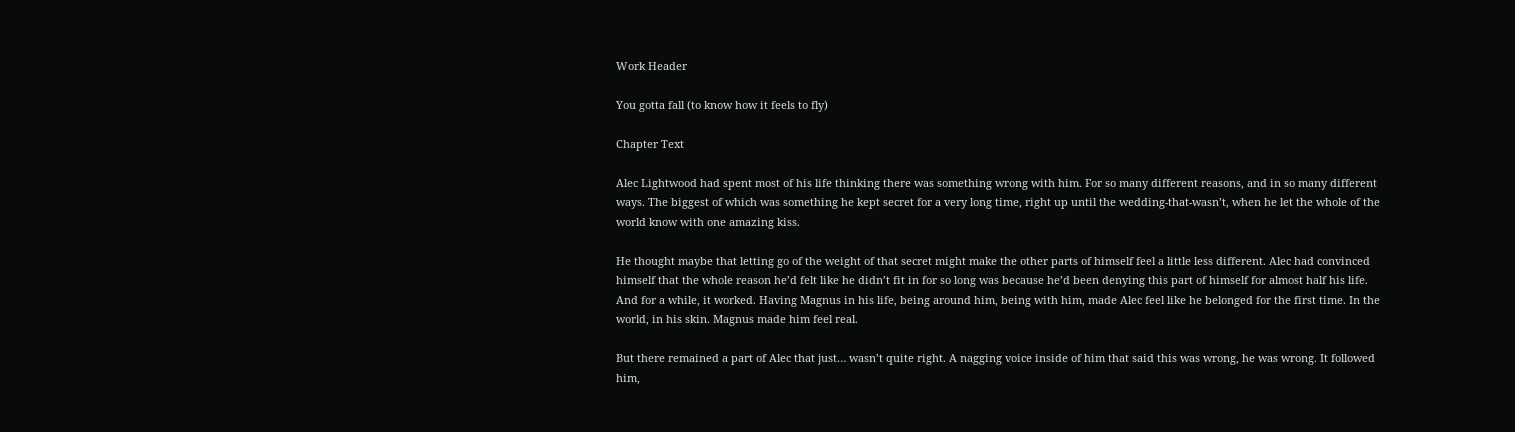Work Header

You gotta fall (to know how it feels to fly)

Chapter Text

Alec Lightwood had spent most of his life thinking there was something wrong with him. For so many different reasons, and in so many different ways. The biggest of which was something he kept secret for a very long time, right up until the wedding-that-wasn’t, when he let the whole of the world know with one amazing kiss.

He thought maybe that letting go of the weight of that secret might make the other parts of himself feel a little less different. Alec had convinced himself that the whole reason he’d felt like he didn’t fit in for so long was because he’d been denying this part of himself for almost half his life. And for a while, it worked. Having Magnus in his life, being around him, being with him, made Alec feel like he belonged for the first time. In the world, in his skin. Magnus made him feel real.

But there remained a part of Alec that just… wasn’t quite right. A nagging voice inside of him that said this was wrong, he was wrong. It followed him,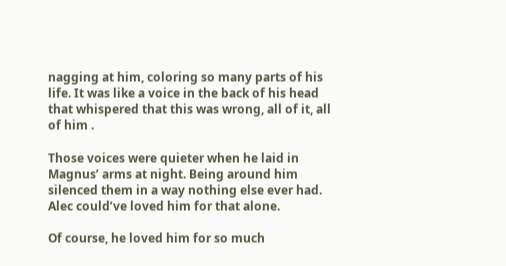nagging at him, coloring so many parts of his life. It was like a voice in the back of his head that whispered that this was wrong, all of it, all of him .

Those voices were quieter when he laid in Magnus’ arms at night. Being around him silenced them in a way nothing else ever had. Alec could’ve loved him for that alone.

Of course, he loved him for so much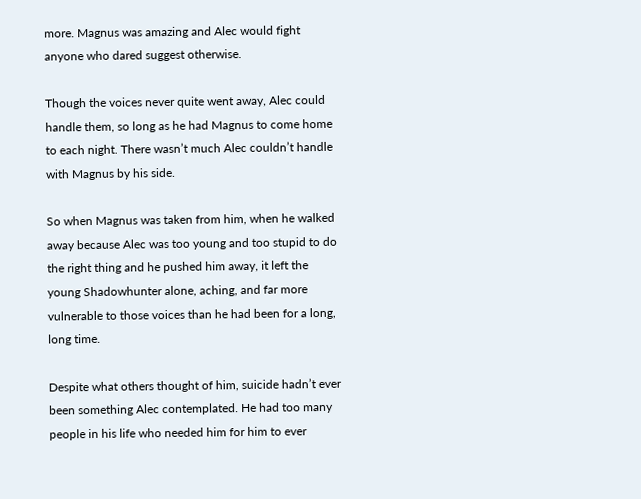more. Magnus was amazing and Alec would fight anyone who dared suggest otherwise.

Though the voices never quite went away, Alec could handle them, so long as he had Magnus to come home to each night. There wasn’t much Alec couldn’t handle with Magnus by his side.

So when Magnus was taken from him, when he walked away because Alec was too young and too stupid to do the right thing and he pushed him away, it left the young Shadowhunter alone, aching, and far more vulnerable to those voices than he had been for a long, long time.

Despite what others thought of him, suicide hadn’t ever been something Alec contemplated. He had too many people in his life who needed him for him to ever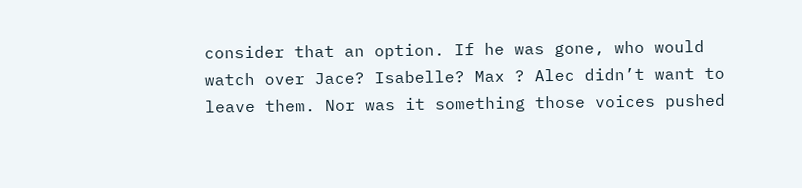consider that an option. If he was gone, who would watch over Jace? Isabelle? Max ? Alec didn’t want to leave them. Nor was it something those voices pushed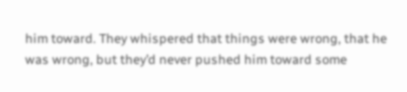him toward. They whispered that things were wrong, that he was wrong, but they’d never pushed him toward some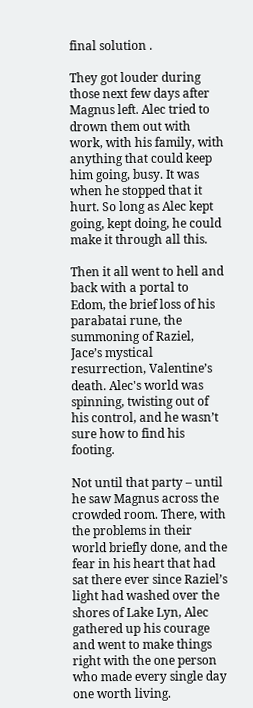final solution .

They got louder during those next few days after Magnus left. Alec tried to drown them out with work, with his family, with anything that could keep him going, busy. It was when he stopped that it hurt. So long as Alec kept going, kept doing, he could make it through all this.

Then it all went to hell and back with a portal to Edom, the brief loss of his parabatai rune, the summoning of Raziel, Jace’s mystical resurrection, Valentine’s death. Alec's world was spinning, twisting out of his control, and he wasn’t sure how to find his footing.

Not until that party – until he saw Magnus across the crowded room. There, with the problems in their world briefly done, and the fear in his heart that had sat there ever since Raziel’s light had washed over the shores of Lake Lyn, Alec gathered up his courage and went to make things right with the one person who made every single day one worth living.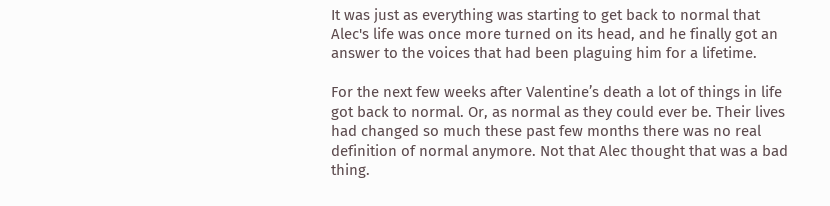It was just as everything was starting to get back to normal that Alec's life was once more turned on its head, and he finally got an answer to the voices that had been plaguing him for a lifetime.

For the next few weeks after Valentine’s death a lot of things in life got back to normal. Or, as normal as they could ever be. Their lives had changed so much these past few months there was no real definition of normal anymore. Not that Alec thought that was a bad thing.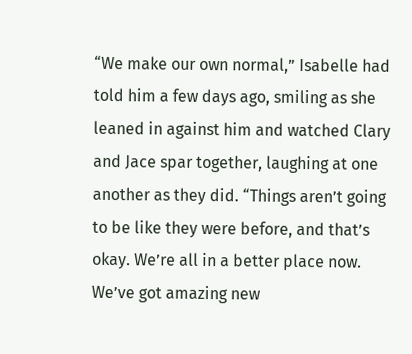“We make our own normal,” Isabelle had told him a few days ago, smiling as she leaned in against him and watched Clary and Jace spar together, laughing at one another as they did. “Things aren’t going to be like they were before, and that’s okay. We’re all in a better place now. We’ve got amazing new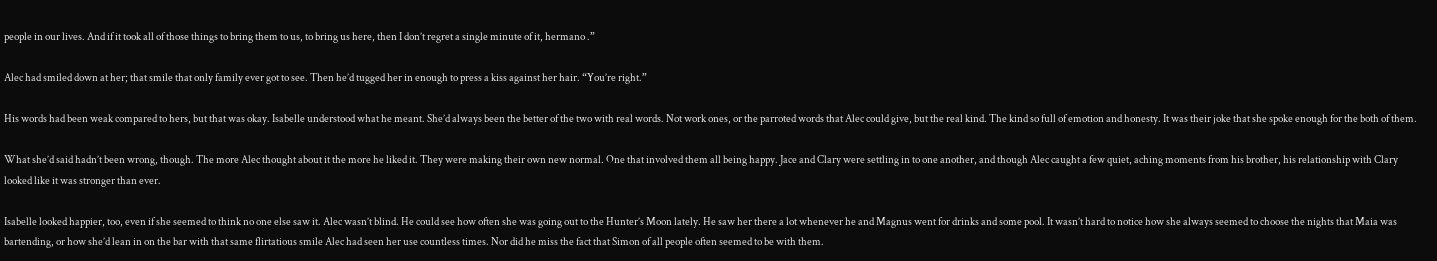people in our lives. And if it took all of those things to bring them to us, to bring us here, then I don’t regret a single minute of it, hermano .”

Alec had smiled down at her; that smile that only family ever got to see. Then he’d tugged her in enough to press a kiss against her hair. “You’re right.”

His words had been weak compared to hers, but that was okay. Isabelle understood what he meant. She’d always been the better of the two with real words. Not work ones, or the parroted words that Alec could give, but the real kind. The kind so full of emotion and honesty. It was their joke that she spoke enough for the both of them.

What she’d said hadn’t been wrong, though. The more Alec thought about it the more he liked it. They were making their own new normal. One that involved them all being happy. Jace and Clary were settling in to one another, and though Alec caught a few quiet, aching moments from his brother, his relationship with Clary looked like it was stronger than ever.

Isabelle looked happier, too, even if she seemed to think no one else saw it. Alec wasn’t blind. He could see how often she was going out to the Hunter’s Moon lately. He saw her there a lot whenever he and Magnus went for drinks and some pool. It wasn’t hard to notice how she always seemed to choose the nights that Maia was bartending, or how she’d lean in on the bar with that same flirtatious smile Alec had seen her use countless times. Nor did he miss the fact that Simon of all people often seemed to be with them.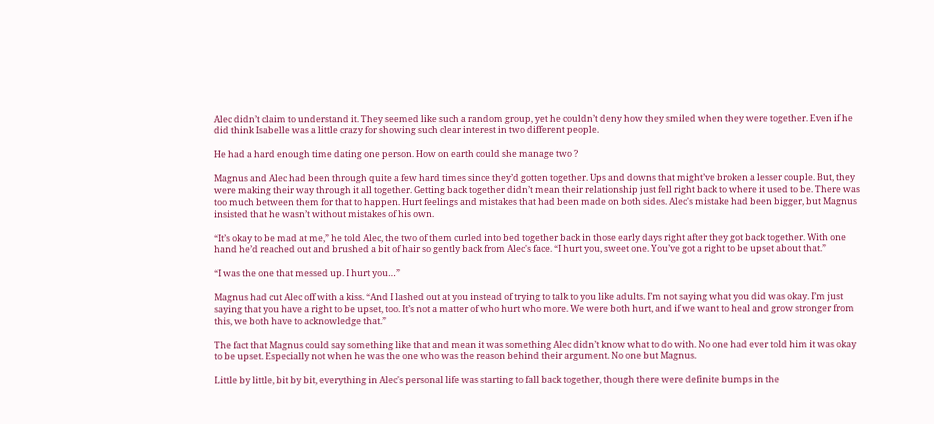Alec didn’t claim to understand it. They seemed like such a random group, yet he couldn’t deny how they smiled when they were together. Even if he did think Isabelle was a little crazy for showing such clear interest in two different people.

He had a hard enough time dating one person. How on earth could she manage two ?

Magnus and Alec had been through quite a few hard times since they’d gotten together. Ups and downs that might’ve broken a lesser couple. But, they were making their way through it all together. Getting back together didn’t mean their relationship just fell right back to where it used to be. There was too much between them for that to happen. Hurt feelings and mistakes that had been made on both sides. Alec's mistake had been bigger, but Magnus insisted that he wasn’t without mistakes of his own.

“It’s okay to be mad at me,” he told Alec, the two of them curled into bed together back in those early days right after they got back together. With one hand he’d reached out and brushed a bit of hair so gently back from Alec's face. “I hurt you, sweet one. You’ve got a right to be upset about that.”

“I was the one that messed up. I hurt you…”

Magnus had cut Alec off with a kiss. “And I lashed out at you instead of trying to talk to you like adults. I’m not saying what you did was okay. I’m just saying that you have a right to be upset, too. It’s not a matter of who hurt who more. We were both hurt, and if we want to heal and grow stronger from this, we both have to acknowledge that.”

The fact that Magnus could say something like that and mean it was something Alec didn’t know what to do with. No one had ever told him it was okay to be upset. Especially not when he was the one who was the reason behind their argument. No one but Magnus.

Little by little, bit by bit, everything in Alec's personal life was starting to fall back together, though there were definite bumps in the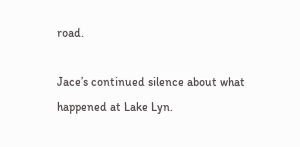road.

Jace’s continued silence about what happened at Lake Lyn.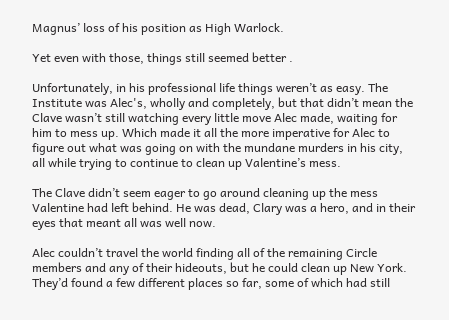Magnus’ loss of his position as High Warlock.

Yet even with those, things still seemed better .

Unfortunately, in his professional life things weren’t as easy. The Institute was Alec's, wholly and completely, but that didn’t mean the Clave wasn’t still watching every little move Alec made, waiting for him to mess up. Which made it all the more imperative for Alec to figure out what was going on with the mundane murders in his city, all while trying to continue to clean up Valentine’s mess.

The Clave didn’t seem eager to go around cleaning up the mess Valentine had left behind. He was dead, Clary was a hero, and in their eyes that meant all was well now.

Alec couldn’t travel the world finding all of the remaining Circle members and any of their hideouts, but he could clean up New York. They’d found a few different places so far, some of which had still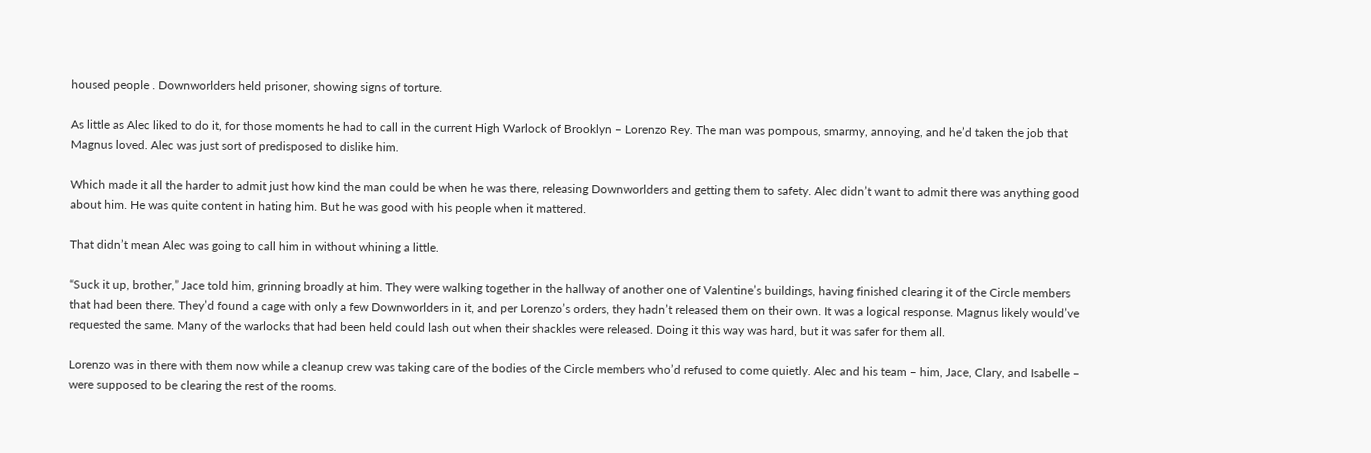housed people . Downworlders held prisoner, showing signs of torture.

As little as Alec liked to do it, for those moments he had to call in the current High Warlock of Brooklyn – Lorenzo Rey. The man was pompous, smarmy, annoying, and he’d taken the job that Magnus loved. Alec was just sort of predisposed to dislike him.

Which made it all the harder to admit just how kind the man could be when he was there, releasing Downworlders and getting them to safety. Alec didn’t want to admit there was anything good about him. He was quite content in hating him. But he was good with his people when it mattered.

That didn’t mean Alec was going to call him in without whining a little.

“Suck it up, brother,” Jace told him, grinning broadly at him. They were walking together in the hallway of another one of Valentine’s buildings, having finished clearing it of the Circle members that had been there. They’d found a cage with only a few Downworlders in it, and per Lorenzo’s orders, they hadn’t released them on their own. It was a logical response. Magnus likely would’ve requested the same. Many of the warlocks that had been held could lash out when their shackles were released. Doing it this way was hard, but it was safer for them all.

Lorenzo was in there with them now while a cleanup crew was taking care of the bodies of the Circle members who’d refused to come quietly. Alec and his team – him, Jace, Clary, and Isabelle – were supposed to be clearing the rest of the rooms.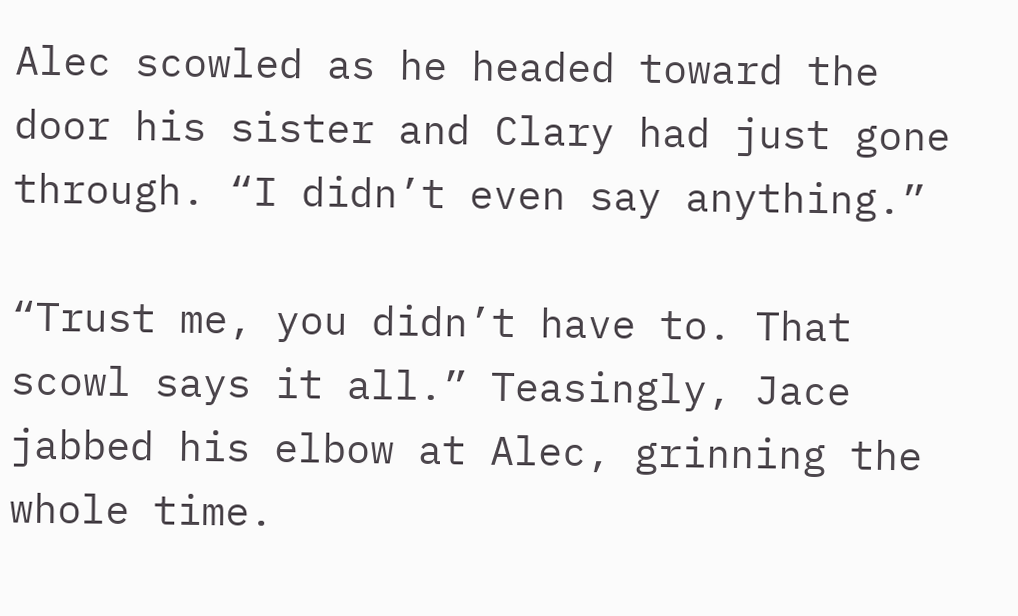Alec scowled as he headed toward the door his sister and Clary had just gone through. “I didn’t even say anything.”

“Trust me, you didn’t have to. That scowl says it all.” Teasingly, Jace jabbed his elbow at Alec, grinning the whole time.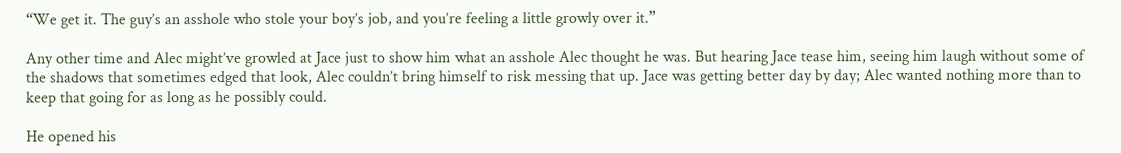“We get it. The guy’s an asshole who stole your boy’s job, and you’re feeling a little growly over it.”

Any other time and Alec might’ve growled at Jace just to show him what an asshole Alec thought he was. But hearing Jace tease him, seeing him laugh without some of the shadows that sometimes edged that look, Alec couldn’t bring himself to risk messing that up. Jace was getting better day by day; Alec wanted nothing more than to keep that going for as long as he possibly could.

He opened his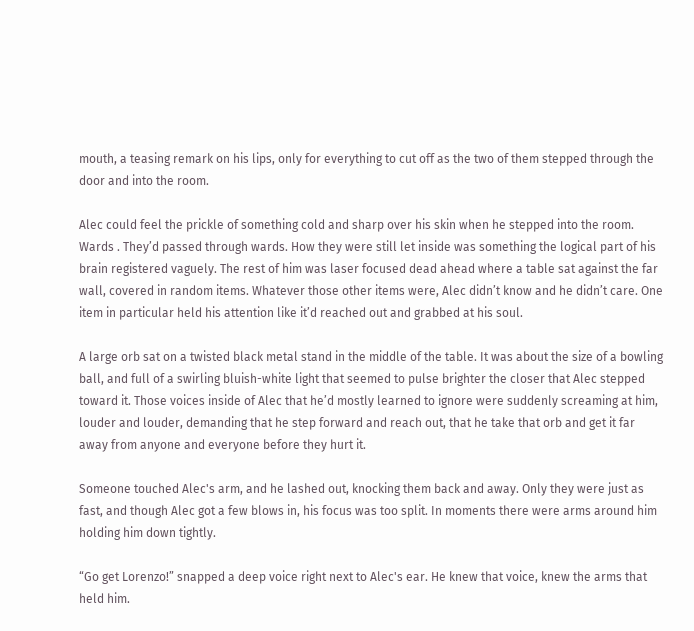mouth, a teasing remark on his lips, only for everything to cut off as the two of them stepped through the door and into the room.

Alec could feel the prickle of something cold and sharp over his skin when he stepped into the room. Wards . They’d passed through wards. How they were still let inside was something the logical part of his brain registered vaguely. The rest of him was laser focused dead ahead where a table sat against the far wall, covered in random items. Whatever those other items were, Alec didn’t know and he didn’t care. One item in particular held his attention like it’d reached out and grabbed at his soul.

A large orb sat on a twisted black metal stand in the middle of the table. It was about the size of a bowling ball, and full of a swirling bluish-white light that seemed to pulse brighter the closer that Alec stepped toward it. Those voices inside of Alec that he’d mostly learned to ignore were suddenly screaming at him, louder and louder, demanding that he step forward and reach out, that he take that orb and get it far away from anyone and everyone before they hurt it.

Someone touched Alec's arm, and he lashed out, knocking them back and away. Only they were just as fast, and though Alec got a few blows in, his focus was too split. In moments there were arms around him holding him down tightly.

“Go get Lorenzo!” snapped a deep voice right next to Alec's ear. He knew that voice, knew the arms that held him.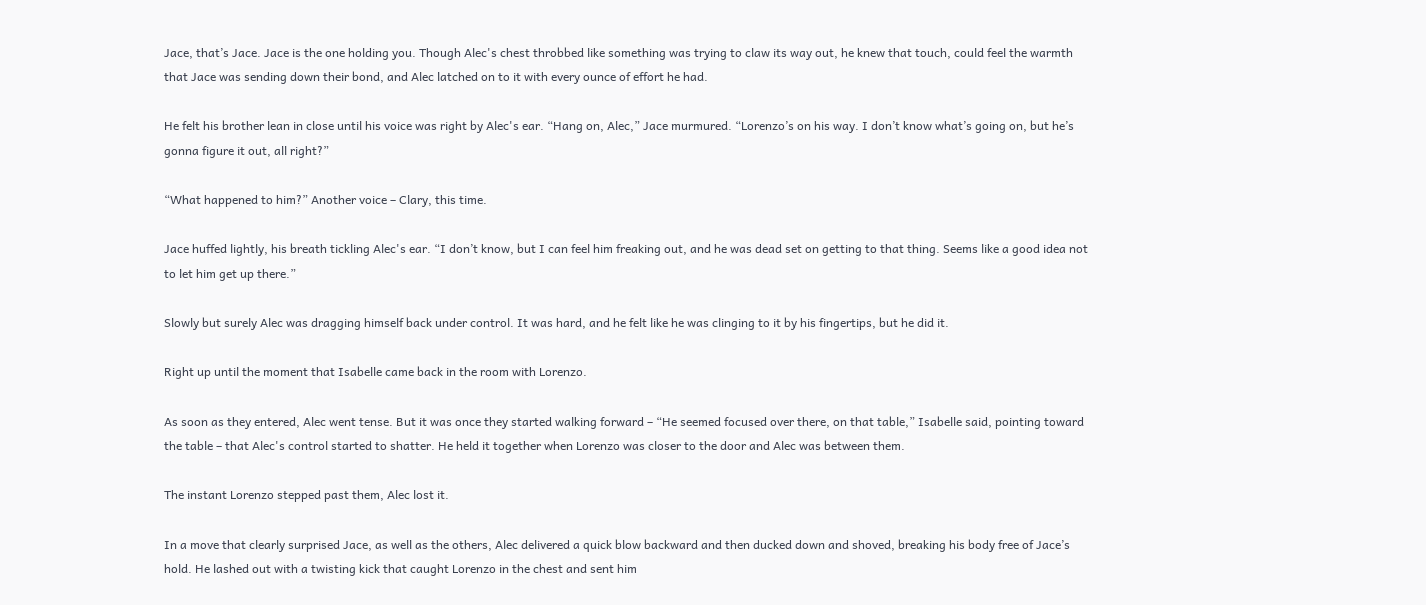Jace, that’s Jace. Jace is the one holding you. Though Alec's chest throbbed like something was trying to claw its way out, he knew that touch, could feel the warmth that Jace was sending down their bond, and Alec latched on to it with every ounce of effort he had.

He felt his brother lean in close until his voice was right by Alec's ear. “Hang on, Alec,” Jace murmured. “Lorenzo’s on his way. I don’t know what’s going on, but he’s gonna figure it out, all right?”

“What happened to him?” Another voice – Clary, this time.

Jace huffed lightly, his breath tickling Alec's ear. “I don’t know, but I can feel him freaking out, and he was dead set on getting to that thing. Seems like a good idea not to let him get up there.”

Slowly but surely Alec was dragging himself back under control. It was hard, and he felt like he was clinging to it by his fingertips, but he did it.

Right up until the moment that Isabelle came back in the room with Lorenzo.

As soon as they entered, Alec went tense. But it was once they started walking forward – “He seemed focused over there, on that table,” Isabelle said, pointing toward the table – that Alec's control started to shatter. He held it together when Lorenzo was closer to the door and Alec was between them.

The instant Lorenzo stepped past them, Alec lost it.

In a move that clearly surprised Jace, as well as the others, Alec delivered a quick blow backward and then ducked down and shoved, breaking his body free of Jace’s hold. He lashed out with a twisting kick that caught Lorenzo in the chest and sent him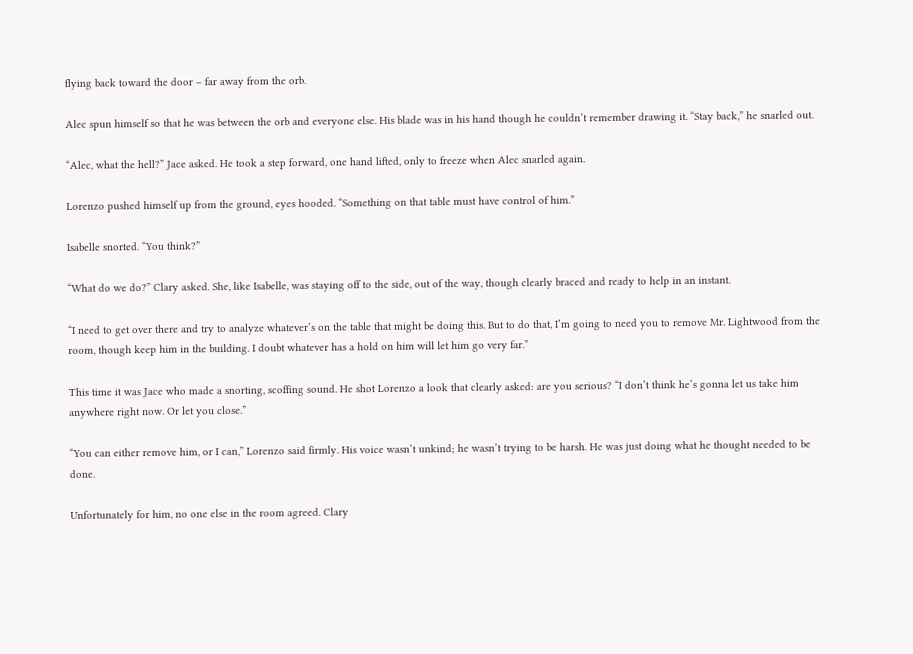flying back toward the door – far away from the orb.

Alec spun himself so that he was between the orb and everyone else. His blade was in his hand though he couldn’t remember drawing it. “Stay back,” he snarled out.

“Alec, what the hell?” Jace asked. He took a step forward, one hand lifted, only to freeze when Alec snarled again.

Lorenzo pushed himself up from the ground, eyes hooded. “Something on that table must have control of him.”

Isabelle snorted. “You think?”

“What do we do?” Clary asked. She, like Isabelle, was staying off to the side, out of the way, though clearly braced and ready to help in an instant.

“I need to get over there and try to analyze whatever’s on the table that might be doing this. But to do that, I’m going to need you to remove Mr. Lightwood from the room, though keep him in the building. I doubt whatever has a hold on him will let him go very far.”

This time it was Jace who made a snorting, scoffing sound. He shot Lorenzo a look that clearly asked: are you serious? “I don’t think he’s gonna let us take him anywhere right now. Or let you close.”

“You can either remove him, or I can,” Lorenzo said firmly. His voice wasn’t unkind; he wasn’t trying to be harsh. He was just doing what he thought needed to be done.

Unfortunately for him, no one else in the room agreed. Clary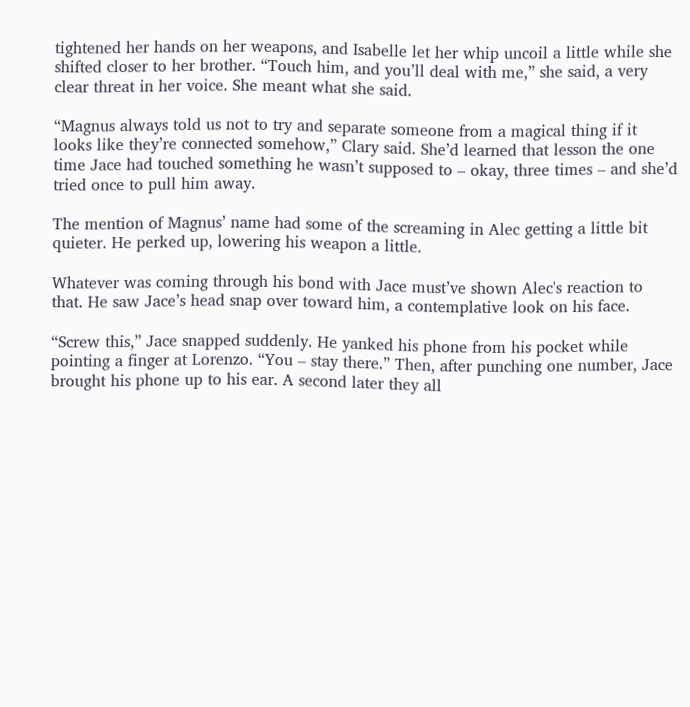tightened her hands on her weapons, and Isabelle let her whip uncoil a little while she shifted closer to her brother. “Touch him, and you’ll deal with me,” she said, a very clear threat in her voice. She meant what she said.

“Magnus always told us not to try and separate someone from a magical thing if it looks like they’re connected somehow,” Clary said. She’d learned that lesson the one time Jace had touched something he wasn’t supposed to – okay, three times – and she’d tried once to pull him away.

The mention of Magnus’ name had some of the screaming in Alec getting a little bit quieter. He perked up, lowering his weapon a little.

Whatever was coming through his bond with Jace must’ve shown Alec's reaction to that. He saw Jace’s head snap over toward him, a contemplative look on his face.

“Screw this,” Jace snapped suddenly. He yanked his phone from his pocket while pointing a finger at Lorenzo. “You – stay there.” Then, after punching one number, Jace brought his phone up to his ear. A second later they all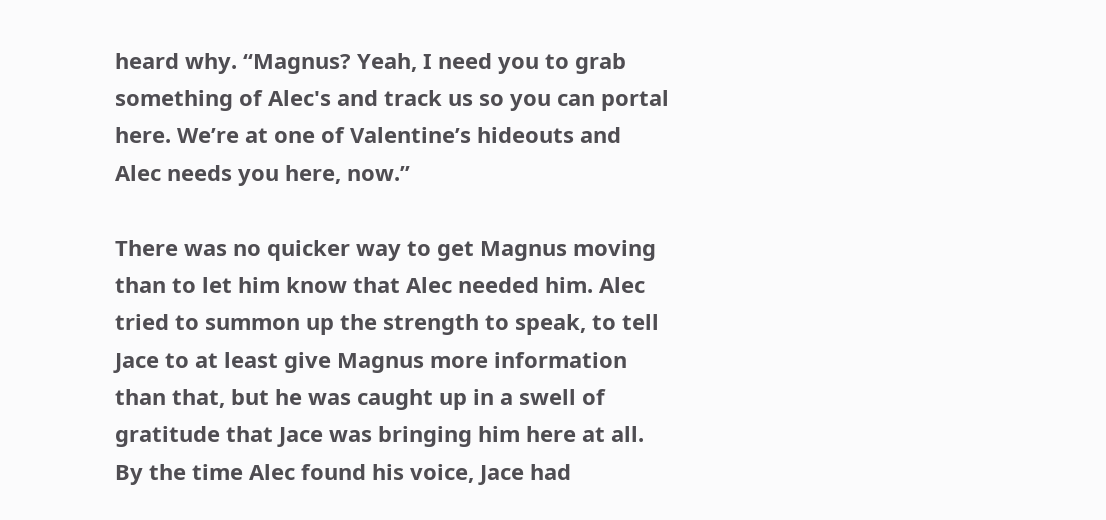heard why. “Magnus? Yeah, I need you to grab something of Alec's and track us so you can portal here. We’re at one of Valentine’s hideouts and Alec needs you here, now.”

There was no quicker way to get Magnus moving than to let him know that Alec needed him. Alec tried to summon up the strength to speak, to tell Jace to at least give Magnus more information than that, but he was caught up in a swell of gratitude that Jace was bringing him here at all. By the time Alec found his voice, Jace had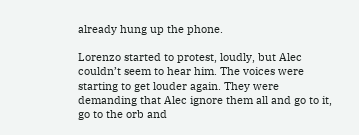already hung up the phone.

Lorenzo started to protest, loudly, but Alec couldn’t seem to hear him. The voices were starting to get louder again. They were demanding that Alec ignore them all and go to it, go to the orb and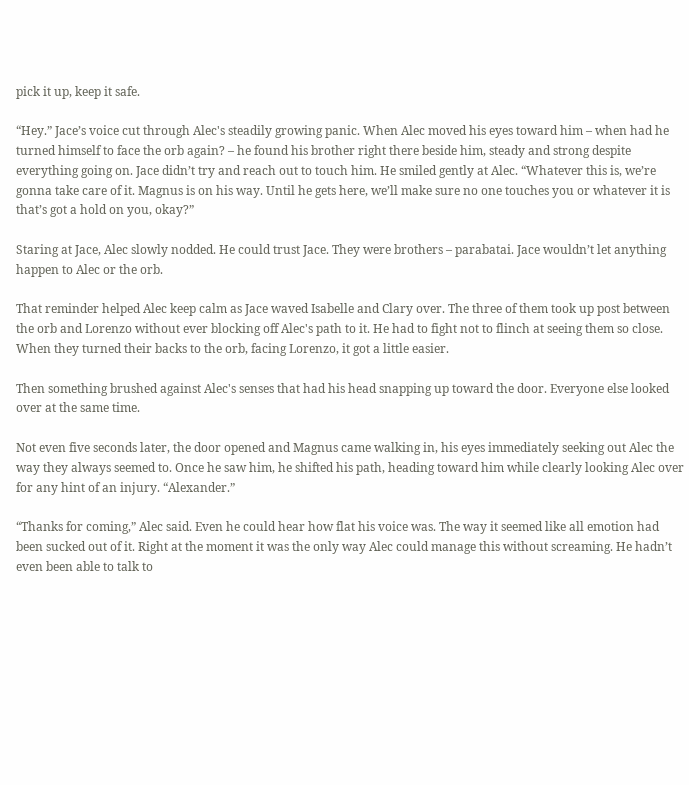pick it up, keep it safe.

“Hey.” Jace’s voice cut through Alec's steadily growing panic. When Alec moved his eyes toward him – when had he turned himself to face the orb again? – he found his brother right there beside him, steady and strong despite everything going on. Jace didn’t try and reach out to touch him. He smiled gently at Alec. “Whatever this is, we’re gonna take care of it. Magnus is on his way. Until he gets here, we’ll make sure no one touches you or whatever it is that’s got a hold on you, okay?”

Staring at Jace, Alec slowly nodded. He could trust Jace. They were brothers – parabatai. Jace wouldn’t let anything happen to Alec or the orb.

That reminder helped Alec keep calm as Jace waved Isabelle and Clary over. The three of them took up post between the orb and Lorenzo without ever blocking off Alec's path to it. He had to fight not to flinch at seeing them so close. When they turned their backs to the orb, facing Lorenzo, it got a little easier.

Then something brushed against Alec's senses that had his head snapping up toward the door. Everyone else looked over at the same time.

Not even five seconds later, the door opened and Magnus came walking in, his eyes immediately seeking out Alec the way they always seemed to. Once he saw him, he shifted his path, heading toward him while clearly looking Alec over for any hint of an injury. “Alexander.”

“Thanks for coming,” Alec said. Even he could hear how flat his voice was. The way it seemed like all emotion had been sucked out of it. Right at the moment it was the only way Alec could manage this without screaming. He hadn’t even been able to talk to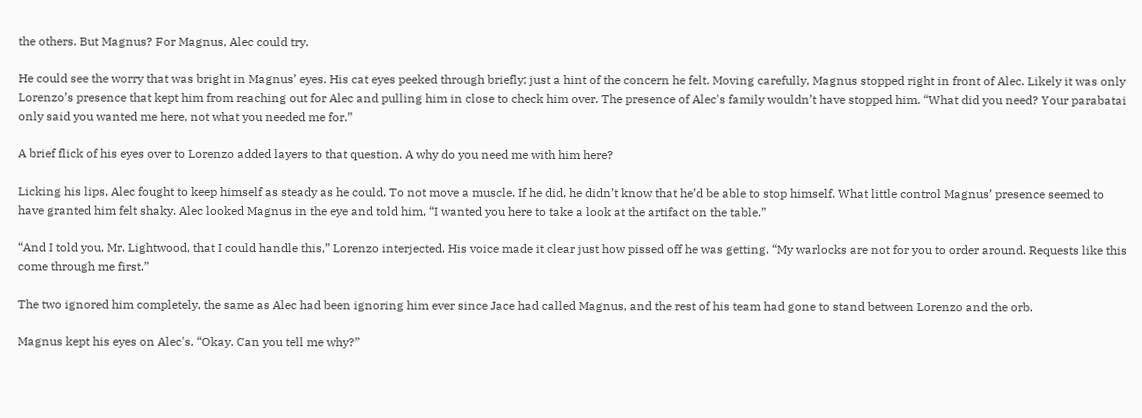the others. But Magnus? For Magnus, Alec could try.

He could see the worry that was bright in Magnus’ eyes. His cat eyes peeked through briefly; just a hint of the concern he felt. Moving carefully, Magnus stopped right in front of Alec. Likely it was only Lorenzo’s presence that kept him from reaching out for Alec and pulling him in close to check him over. The presence of Alec's family wouldn’t have stopped him. “What did you need? Your parabatai only said you wanted me here, not what you needed me for.”

A brief flick of his eyes over to Lorenzo added layers to that question. A why do you need me with him here?

Licking his lips, Alec fought to keep himself as steady as he could. To not move a muscle. If he did, he didn’t know that he’d be able to stop himself. What little control Magnus’ presence seemed to have granted him felt shaky. Alec looked Magnus in the eye and told him, “I wanted you here to take a look at the artifact on the table.”

“And I told you, Mr. Lightwood, that I could handle this,” Lorenzo interjected. His voice made it clear just how pissed off he was getting. “My warlocks are not for you to order around. Requests like this come through me first.”

The two ignored him completely, the same as Alec had been ignoring him ever since Jace had called Magnus, and the rest of his team had gone to stand between Lorenzo and the orb.

Magnus kept his eyes on Alec's. “Okay. Can you tell me why?”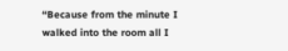“Because from the minute I walked into the room all I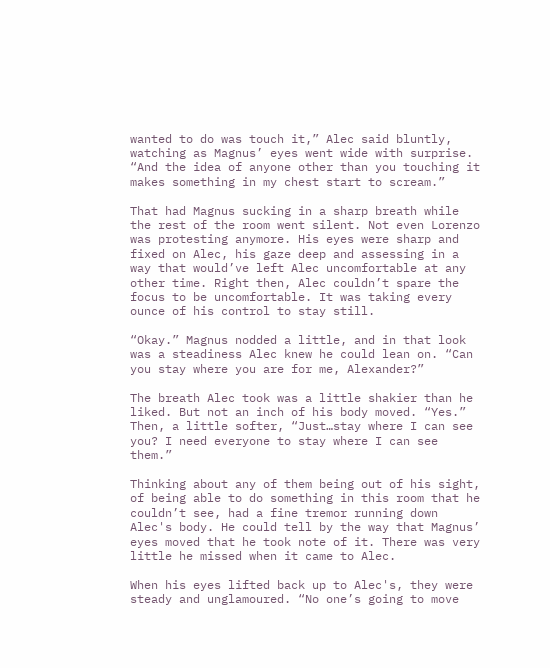wanted to do was touch it,” Alec said bluntly, watching as Magnus’ eyes went wide with surprise. “And the idea of anyone other than you touching it makes something in my chest start to scream.”

That had Magnus sucking in a sharp breath while the rest of the room went silent. Not even Lorenzo was protesting anymore. His eyes were sharp and fixed on Alec, his gaze deep and assessing in a way that would’ve left Alec uncomfortable at any other time. Right then, Alec couldn’t spare the focus to be uncomfortable. It was taking every ounce of his control to stay still.

“Okay.” Magnus nodded a little, and in that look was a steadiness Alec knew he could lean on. “Can you stay where you are for me, Alexander?”

The breath Alec took was a little shakier than he liked. But not an inch of his body moved. “Yes.” Then, a little softer, “Just…stay where I can see you? I need everyone to stay where I can see them.”

Thinking about any of them being out of his sight, of being able to do something in this room that he couldn’t see, had a fine tremor running down Alec's body. He could tell by the way that Magnus’ eyes moved that he took note of it. There was very little he missed when it came to Alec.

When his eyes lifted back up to Alec's, they were steady and unglamoured. “No one’s going to move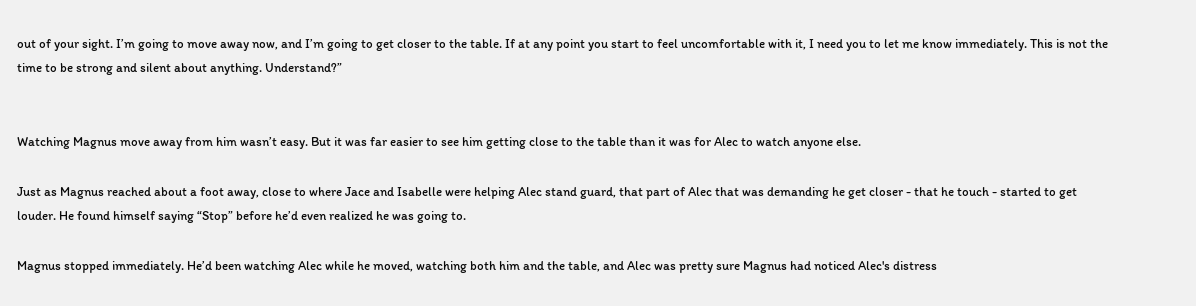out of your sight. I’m going to move away now, and I’m going to get closer to the table. If at any point you start to feel uncomfortable with it, I need you to let me know immediately. This is not the time to be strong and silent about anything. Understand?”


Watching Magnus move away from him wasn’t easy. But it was far easier to see him getting close to the table than it was for Alec to watch anyone else.

Just as Magnus reached about a foot away, close to where Jace and Isabelle were helping Alec stand guard, that part of Alec that was demanding he get closer - that he touch - started to get louder. He found himself saying “Stop” before he’d even realized he was going to.

Magnus stopped immediately. He’d been watching Alec while he moved, watching both him and the table, and Alec was pretty sure Magnus had noticed Alec's distress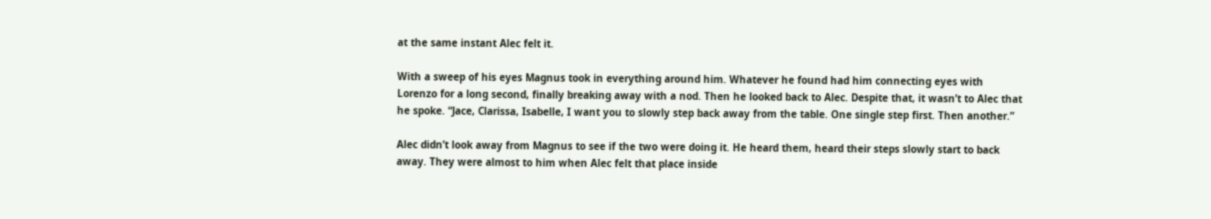at the same instant Alec felt it.

With a sweep of his eyes Magnus took in everything around him. Whatever he found had him connecting eyes with Lorenzo for a long second, finally breaking away with a nod. Then he looked back to Alec. Despite that, it wasn’t to Alec that he spoke. “Jace, Clarissa, Isabelle, I want you to slowly step back away from the table. One single step first. Then another.”

Alec didn’t look away from Magnus to see if the two were doing it. He heard them, heard their steps slowly start to back away. They were almost to him when Alec felt that place inside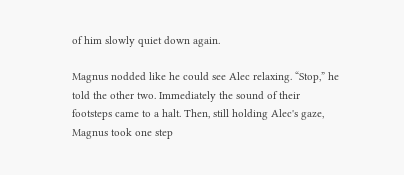of him slowly quiet down again.

Magnus nodded like he could see Alec relaxing. “Stop,” he told the other two. Immediately the sound of their footsteps came to a halt. Then, still holding Alec's gaze, Magnus took one step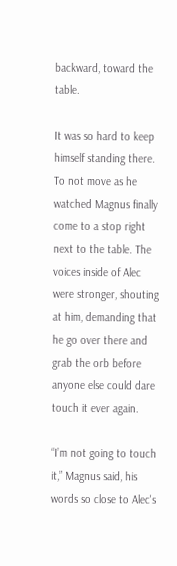backward, toward the table.

It was so hard to keep himself standing there. To not move as he watched Magnus finally come to a stop right next to the table. The voices inside of Alec were stronger, shouting at him, demanding that he go over there and grab the orb before anyone else could dare touch it ever again.

“I’m not going to touch it,” Magnus said, his words so close to Alec's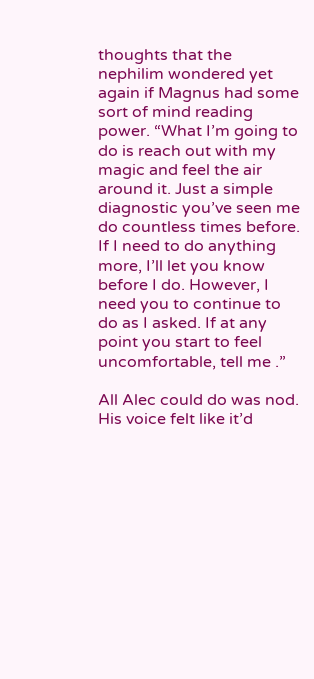thoughts that the nephilim wondered yet again if Magnus had some sort of mind reading power. “What I’m going to do is reach out with my magic and feel the air around it. Just a simple diagnostic you’ve seen me do countless times before. If I need to do anything more, I’ll let you know before I do. However, I need you to continue to do as I asked. If at any point you start to feel uncomfortable, tell me .”

All Alec could do was nod. His voice felt like it’d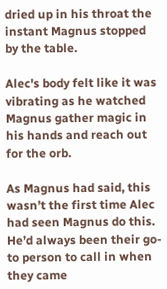dried up in his throat the instant Magnus stopped by the table.

Alec's body felt like it was vibrating as he watched Magnus gather magic in his hands and reach out for the orb.

As Magnus had said, this wasn’t the first time Alec had seen Magnus do this. He’d always been their go-to person to call in when they came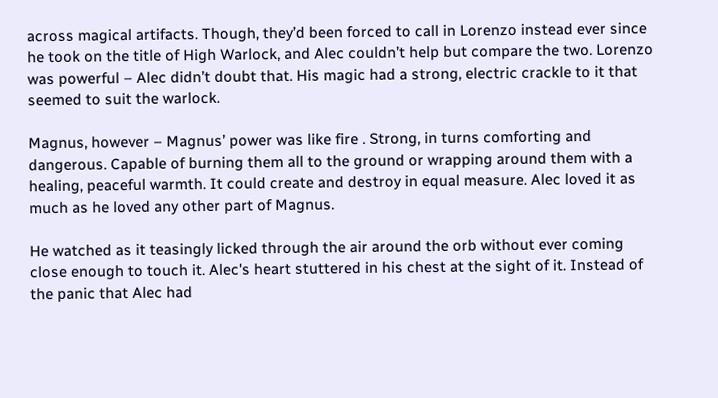across magical artifacts. Though, they’d been forced to call in Lorenzo instead ever since he took on the title of High Warlock, and Alec couldn’t help but compare the two. Lorenzo was powerful – Alec didn’t doubt that. His magic had a strong, electric crackle to it that seemed to suit the warlock.

Magnus, however – Magnus’ power was like fire . Strong, in turns comforting and dangerous. Capable of burning them all to the ground or wrapping around them with a healing, peaceful warmth. It could create and destroy in equal measure. Alec loved it as much as he loved any other part of Magnus.

He watched as it teasingly licked through the air around the orb without ever coming close enough to touch it. Alec's heart stuttered in his chest at the sight of it. Instead of the panic that Alec had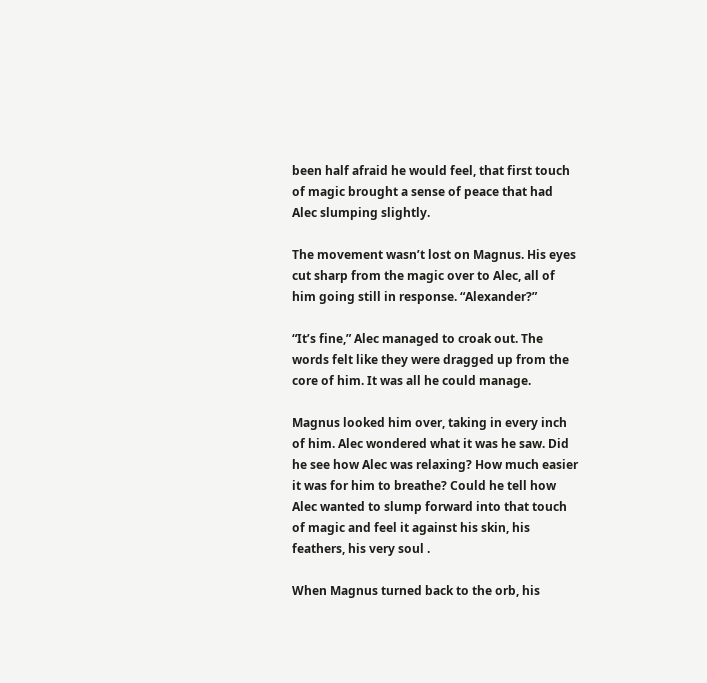been half afraid he would feel, that first touch of magic brought a sense of peace that had Alec slumping slightly.

The movement wasn’t lost on Magnus. His eyes cut sharp from the magic over to Alec, all of him going still in response. “Alexander?”

“It’s fine,” Alec managed to croak out. The words felt like they were dragged up from the core of him. It was all he could manage.

Magnus looked him over, taking in every inch of him. Alec wondered what it was he saw. Did he see how Alec was relaxing? How much easier it was for him to breathe? Could he tell how Alec wanted to slump forward into that touch of magic and feel it against his skin, his feathers, his very soul .

When Magnus turned back to the orb, his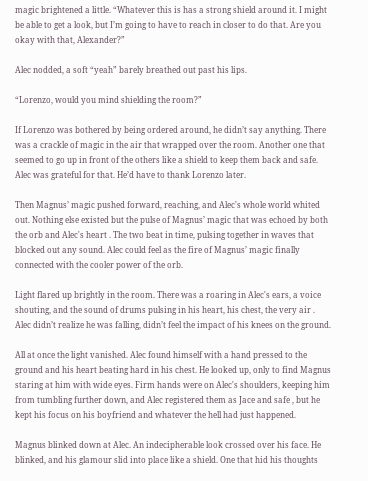magic brightened a little. “Whatever this is has a strong shield around it. I might be able to get a look, but I’m going to have to reach in closer to do that. Are you okay with that, Alexander?”

Alec nodded, a soft “yeah” barely breathed out past his lips.

“Lorenzo, would you mind shielding the room?”

If Lorenzo was bothered by being ordered around, he didn’t say anything. There was a crackle of magic in the air that wrapped over the room. Another one that seemed to go up in front of the others like a shield to keep them back and safe. Alec was grateful for that. He’d have to thank Lorenzo later.

Then Magnus’ magic pushed forward, reaching, and Alec's whole world whited out. Nothing else existed but the pulse of Magnus’ magic that was echoed by both the orb and Alec's heart . The two beat in time, pulsing together in waves that blocked out any sound. Alec could feel as the fire of Magnus’ magic finally connected with the cooler power of the orb.

Light flared up brightly in the room. There was a roaring in Alec's ears, a voice shouting, and the sound of drums pulsing in his heart, his chest, the very air . Alec didn’t realize he was falling, didn’t feel the impact of his knees on the ground.

All at once the light vanished. Alec found himself with a hand pressed to the ground and his heart beating hard in his chest. He looked up, only to find Magnus staring at him with wide eyes. Firm hands were on Alec's shoulders, keeping him from tumbling further down, and Alec registered them as Jace and safe , but he kept his focus on his boyfriend and whatever the hell had just happened.

Magnus blinked down at Alec. An indecipherable look crossed over his face. He blinked, and his glamour slid into place like a shield. One that hid his thoughts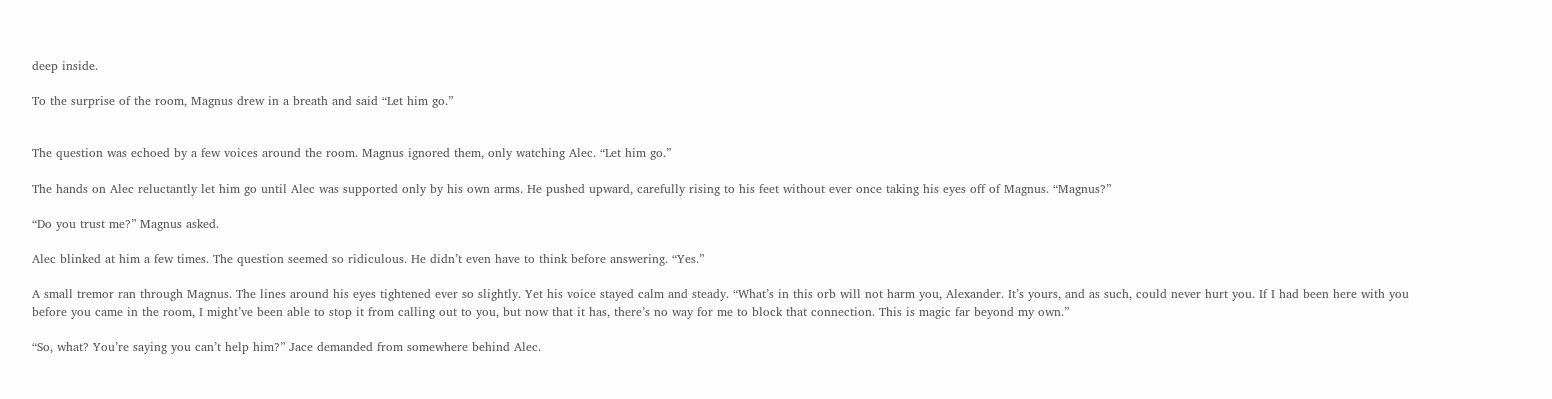deep inside.

To the surprise of the room, Magnus drew in a breath and said “Let him go.”


The question was echoed by a few voices around the room. Magnus ignored them, only watching Alec. “Let him go.”

The hands on Alec reluctantly let him go until Alec was supported only by his own arms. He pushed upward, carefully rising to his feet without ever once taking his eyes off of Magnus. “Magnus?”

“Do you trust me?” Magnus asked.

Alec blinked at him a few times. The question seemed so ridiculous. He didn’t even have to think before answering. “Yes.”

A small tremor ran through Magnus. The lines around his eyes tightened ever so slightly. Yet his voice stayed calm and steady. “What’s in this orb will not harm you, Alexander. It’s yours, and as such, could never hurt you. If I had been here with you before you came in the room, I might’ve been able to stop it from calling out to you, but now that it has, there’s no way for me to block that connection. This is magic far beyond my own.”

“So, what? You’re saying you can’t help him?” Jace demanded from somewhere behind Alec.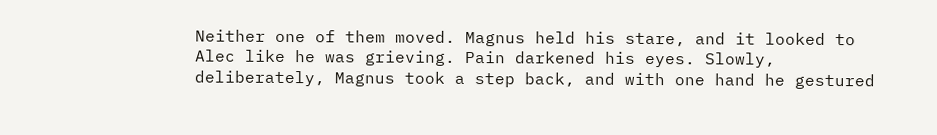Neither one of them moved. Magnus held his stare, and it looked to Alec like he was grieving. Pain darkened his eyes. Slowly, deliberately, Magnus took a step back, and with one hand he gestured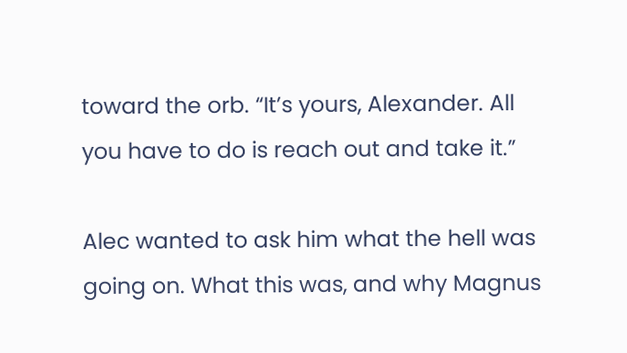toward the orb. “It’s yours, Alexander. All you have to do is reach out and take it.”

Alec wanted to ask him what the hell was going on. What this was, and why Magnus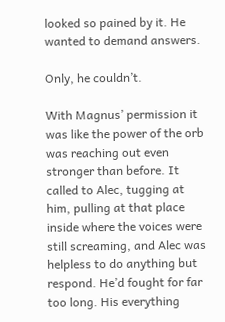looked so pained by it. He wanted to demand answers.

Only, he couldn’t.

With Magnus’ permission it was like the power of the orb was reaching out even stronger than before. It called to Alec, tugging at him, pulling at that place inside where the voices were still screaming, and Alec was helpless to do anything but respond. He’d fought for far too long. His everything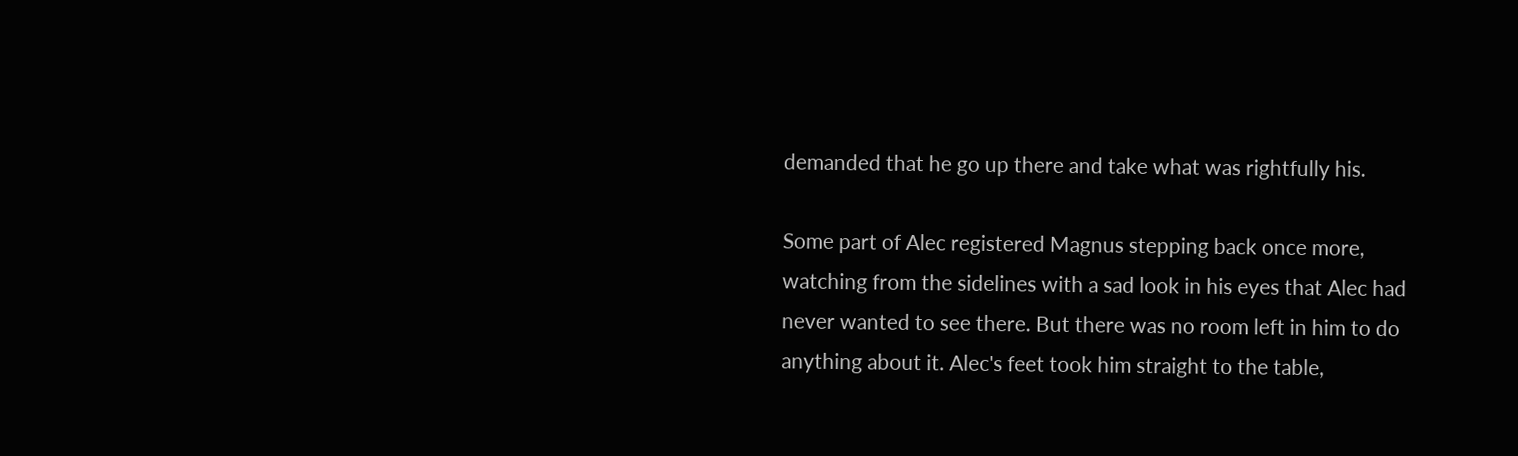demanded that he go up there and take what was rightfully his.

Some part of Alec registered Magnus stepping back once more, watching from the sidelines with a sad look in his eyes that Alec had never wanted to see there. But there was no room left in him to do anything about it. Alec's feet took him straight to the table,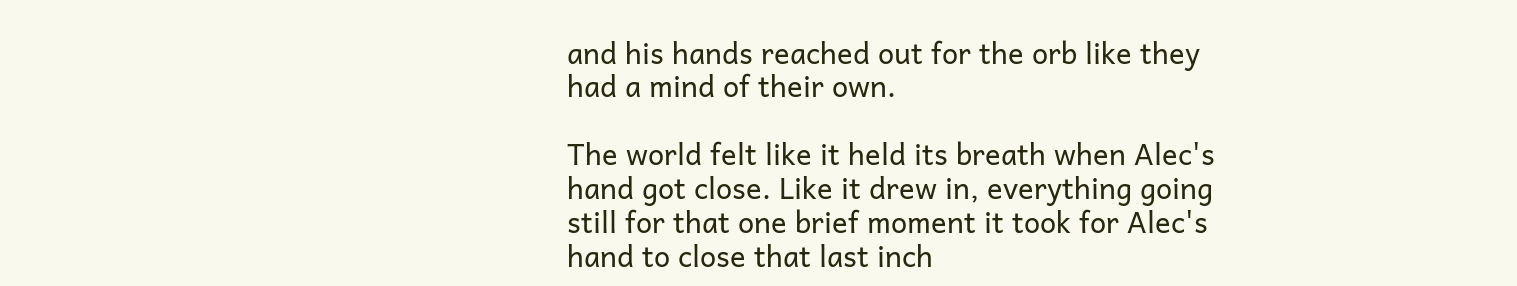and his hands reached out for the orb like they had a mind of their own.

The world felt like it held its breath when Alec's hand got close. Like it drew in, everything going still for that one brief moment it took for Alec's hand to close that last inch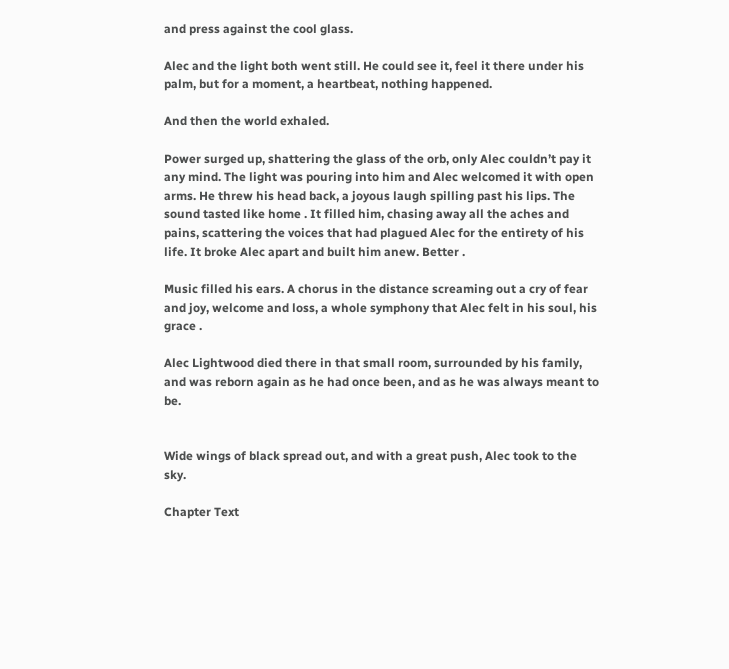and press against the cool glass.

Alec and the light both went still. He could see it, feel it there under his palm, but for a moment, a heartbeat, nothing happened.

And then the world exhaled.

Power surged up, shattering the glass of the orb, only Alec couldn’t pay it any mind. The light was pouring into him and Alec welcomed it with open arms. He threw his head back, a joyous laugh spilling past his lips. The sound tasted like home . It filled him, chasing away all the aches and pains, scattering the voices that had plagued Alec for the entirety of his life. It broke Alec apart and built him anew. Better .

Music filled his ears. A chorus in the distance screaming out a cry of fear and joy, welcome and loss, a whole symphony that Alec felt in his soul, his grace .

Alec Lightwood died there in that small room, surrounded by his family, and was reborn again as he had once been, and as he was always meant to be.


Wide wings of black spread out, and with a great push, Alec took to the sky.

Chapter Text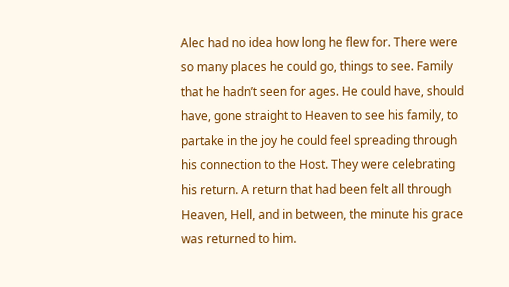Alec had no idea how long he flew for. There were so many places he could go, things to see. Family that he hadn’t seen for ages. He could have, should have, gone straight to Heaven to see his family, to partake in the joy he could feel spreading through his connection to the Host. They were celebrating his return. A return that had been felt all through Heaven, Hell, and in between, the minute his grace was returned to him.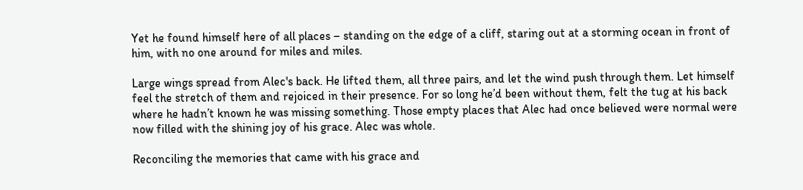Yet he found himself here of all places – standing on the edge of a cliff, staring out at a storming ocean in front of him, with no one around for miles and miles.

Large wings spread from Alec's back. He lifted them, all three pairs, and let the wind push through them. Let himself feel the stretch of them and rejoiced in their presence. For so long he’d been without them, felt the tug at his back where he hadn’t known he was missing something. Those empty places that Alec had once believed were normal were now filled with the shining joy of his grace. Alec was whole.

Reconciling the memories that came with his grace and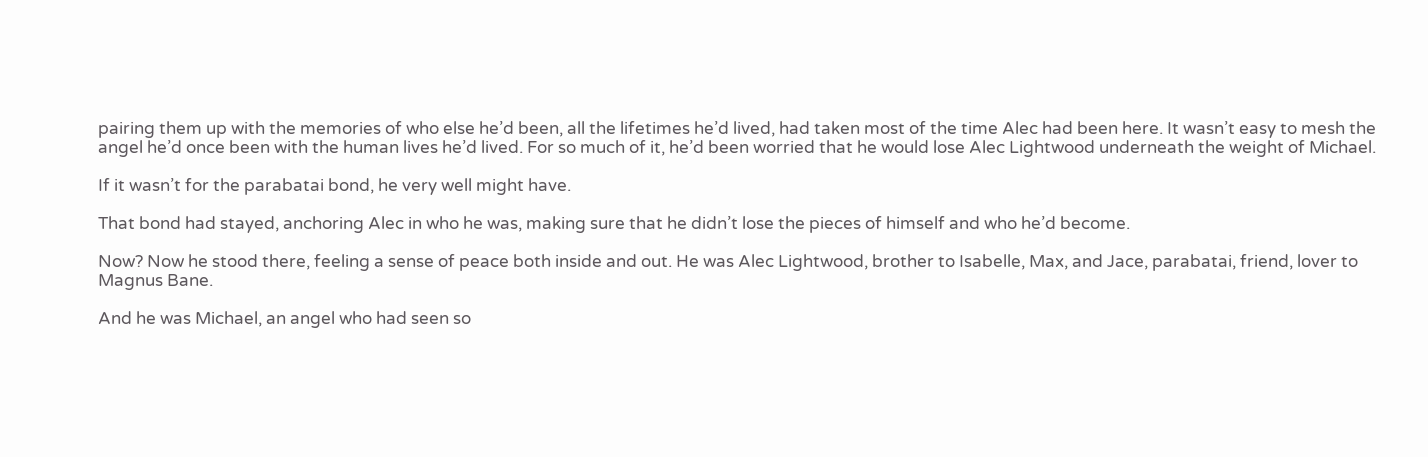pairing them up with the memories of who else he’d been, all the lifetimes he’d lived, had taken most of the time Alec had been here. It wasn’t easy to mesh the angel he’d once been with the human lives he’d lived. For so much of it, he’d been worried that he would lose Alec Lightwood underneath the weight of Michael.

If it wasn’t for the parabatai bond, he very well might have.

That bond had stayed, anchoring Alec in who he was, making sure that he didn’t lose the pieces of himself and who he’d become.

Now? Now he stood there, feeling a sense of peace both inside and out. He was Alec Lightwood, brother to Isabelle, Max, and Jace, parabatai, friend, lover to Magnus Bane.

And he was Michael, an angel who had seen so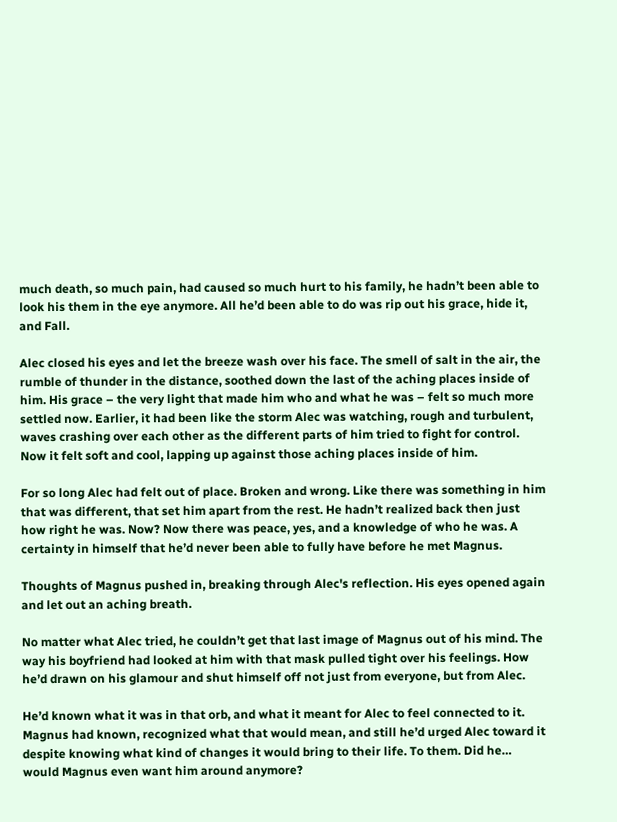much death, so much pain, had caused so much hurt to his family, he hadn’t been able to look his them in the eye anymore. All he’d been able to do was rip out his grace, hide it, and Fall.

Alec closed his eyes and let the breeze wash over his face. The smell of salt in the air, the rumble of thunder in the distance, soothed down the last of the aching places inside of him. His grace – the very light that made him who and what he was – felt so much more settled now. Earlier, it had been like the storm Alec was watching, rough and turbulent, waves crashing over each other as the different parts of him tried to fight for control. Now it felt soft and cool, lapping up against those aching places inside of him.

For so long Alec had felt out of place. Broken and wrong. Like there was something in him that was different, that set him apart from the rest. He hadn’t realized back then just how right he was. Now? Now there was peace, yes, and a knowledge of who he was. A certainty in himself that he’d never been able to fully have before he met Magnus.

Thoughts of Magnus pushed in, breaking through Alec's reflection. His eyes opened again and let out an aching breath.

No matter what Alec tried, he couldn’t get that last image of Magnus out of his mind. The way his boyfriend had looked at him with that mask pulled tight over his feelings. How he’d drawn on his glamour and shut himself off not just from everyone, but from Alec.

He’d known what it was in that orb, and what it meant for Alec to feel connected to it. Magnus had known, recognized what that would mean, and still he’d urged Alec toward it despite knowing what kind of changes it would bring to their life. To them. Did he… would Magnus even want him around anymore?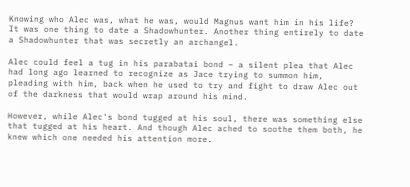Knowing who Alec was, what he was, would Magnus want him in his life? It was one thing to date a Shadowhunter. Another thing entirely to date a Shadowhunter that was secretly an archangel.

Alec could feel a tug in his parabatai bond – a silent plea that Alec had long ago learned to recognize as Jace trying to summon him, pleading with him, back when he used to try and fight to draw Alec out of the darkness that would wrap around his mind.

However, while Alec's bond tugged at his soul, there was something else that tugged at his heart. And though Alec ached to soothe them both, he knew which one needed his attention more.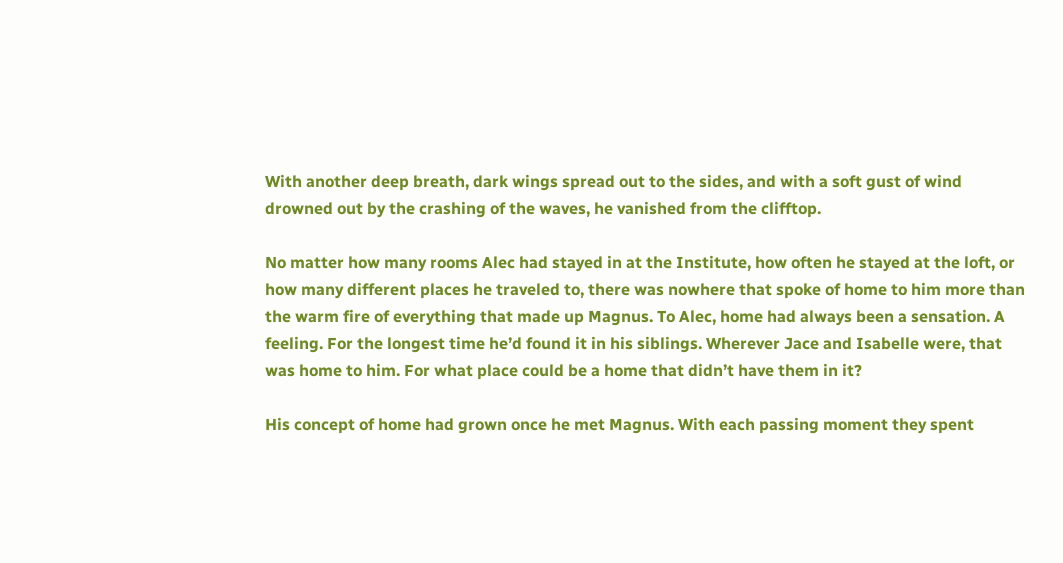With another deep breath, dark wings spread out to the sides, and with a soft gust of wind drowned out by the crashing of the waves, he vanished from the clifftop.

No matter how many rooms Alec had stayed in at the Institute, how often he stayed at the loft, or how many different places he traveled to, there was nowhere that spoke of home to him more than the warm fire of everything that made up Magnus. To Alec, home had always been a sensation. A feeling. For the longest time he’d found it in his siblings. Wherever Jace and Isabelle were, that was home to him. For what place could be a home that didn’t have them in it?

His concept of home had grown once he met Magnus. With each passing moment they spent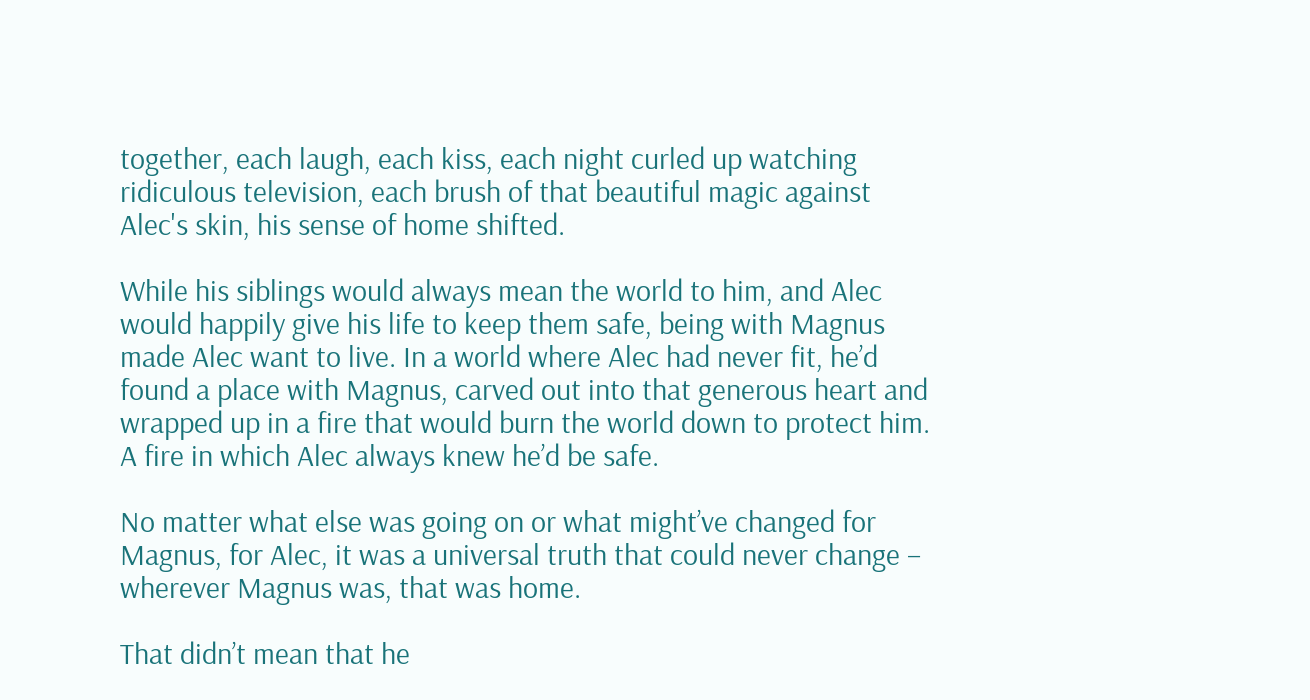together, each laugh, each kiss, each night curled up watching ridiculous television, each brush of that beautiful magic against Alec's skin, his sense of home shifted.

While his siblings would always mean the world to him, and Alec would happily give his life to keep them safe, being with Magnus made Alec want to live. In a world where Alec had never fit, he’d found a place with Magnus, carved out into that generous heart and wrapped up in a fire that would burn the world down to protect him. A fire in which Alec always knew he’d be safe.

No matter what else was going on or what might’ve changed for Magnus, for Alec, it was a universal truth that could never change – wherever Magnus was, that was home.

That didn’t mean that he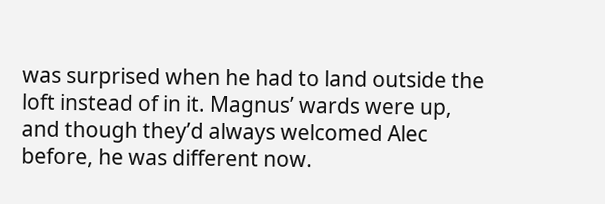was surprised when he had to land outside the loft instead of in it. Magnus’ wards were up, and though they’d always welcomed Alec before, he was different now.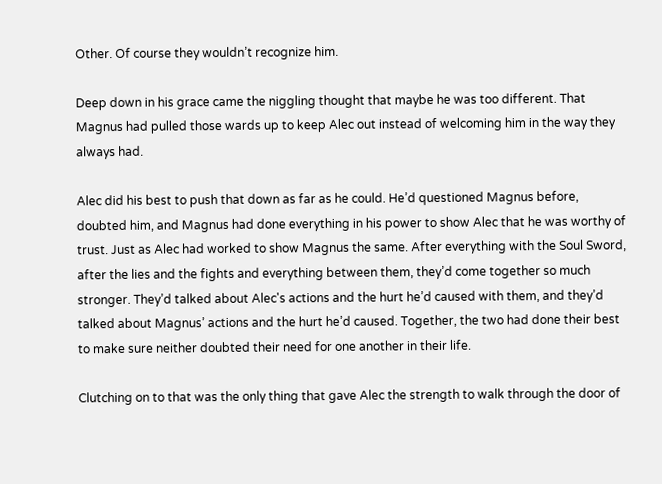Other. Of course they wouldn’t recognize him.

Deep down in his grace came the niggling thought that maybe he was too different. That Magnus had pulled those wards up to keep Alec out instead of welcoming him in the way they always had.

Alec did his best to push that down as far as he could. He’d questioned Magnus before, doubted him, and Magnus had done everything in his power to show Alec that he was worthy of trust. Just as Alec had worked to show Magnus the same. After everything with the Soul Sword, after the lies and the fights and everything between them, they’d come together so much stronger. They’d talked about Alec's actions and the hurt he’d caused with them, and they’d talked about Magnus’ actions and the hurt he’d caused. Together, the two had done their best to make sure neither doubted their need for one another in their life.

Clutching on to that was the only thing that gave Alec the strength to walk through the door of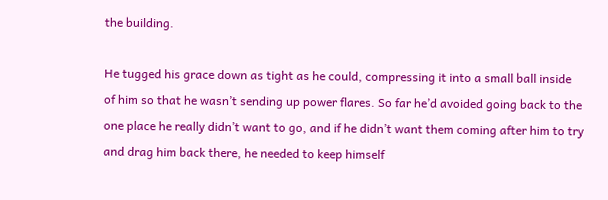the building.

He tugged his grace down as tight as he could, compressing it into a small ball inside of him so that he wasn’t sending up power flares. So far he’d avoided going back to the one place he really didn’t want to go, and if he didn’t want them coming after him to try and drag him back there, he needed to keep himself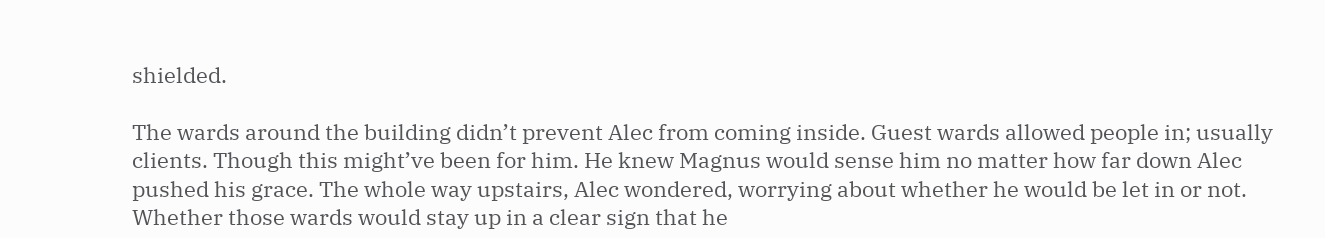shielded.

The wards around the building didn’t prevent Alec from coming inside. Guest wards allowed people in; usually clients. Though this might’ve been for him. He knew Magnus would sense him no matter how far down Alec pushed his grace. The whole way upstairs, Alec wondered, worrying about whether he would be let in or not. Whether those wards would stay up in a clear sign that he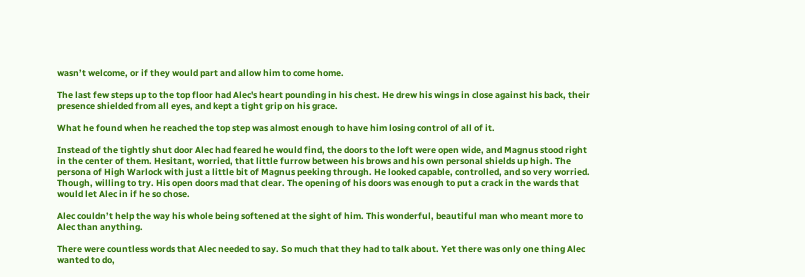wasn’t welcome, or if they would part and allow him to come home.

The last few steps up to the top floor had Alec's heart pounding in his chest. He drew his wings in close against his back, their presence shielded from all eyes, and kept a tight grip on his grace.

What he found when he reached the top step was almost enough to have him losing control of all of it.

Instead of the tightly shut door Alec had feared he would find, the doors to the loft were open wide, and Magnus stood right in the center of them. Hesitant, worried, that little furrow between his brows and his own personal shields up high. The persona of High Warlock with just a little bit of Magnus peeking through. He looked capable, controlled, and so very worried. Though, willing to try. His open doors mad that clear. The opening of his doors was enough to put a crack in the wards that would let Alec in if he so chose.

Alec couldn’t help the way his whole being softened at the sight of him. This wonderful, beautiful man who meant more to Alec than anything.

There were countless words that Alec needed to say. So much that they had to talk about. Yet there was only one thing Alec wanted to do,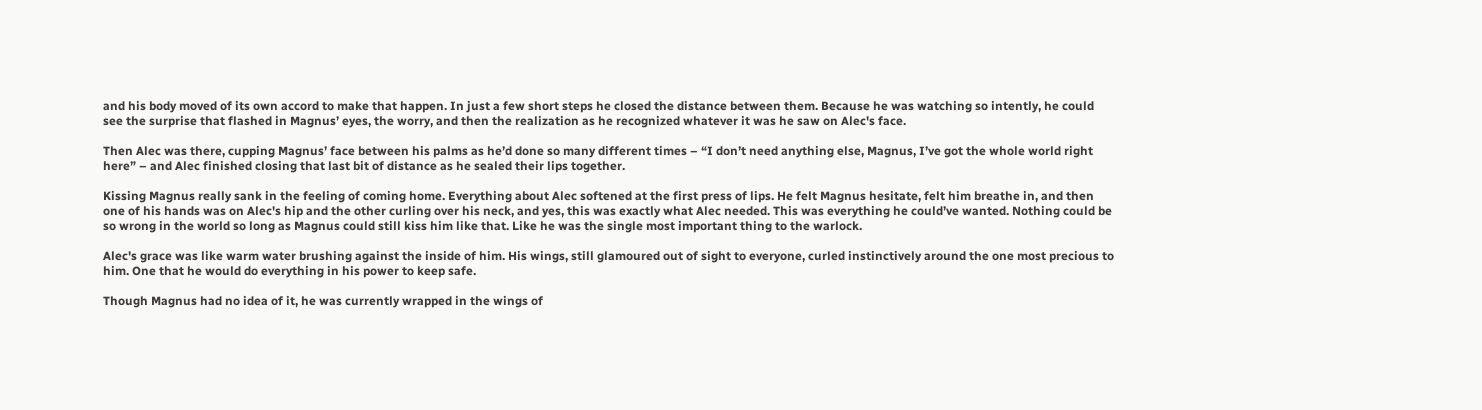and his body moved of its own accord to make that happen. In just a few short steps he closed the distance between them. Because he was watching so intently, he could see the surprise that flashed in Magnus’ eyes, the worry, and then the realization as he recognized whatever it was he saw on Alec's face.

Then Alec was there, cupping Magnus’ face between his palms as he’d done so many different times – “I don’t need anything else, Magnus, I’ve got the whole world right here” – and Alec finished closing that last bit of distance as he sealed their lips together.

Kissing Magnus really sank in the feeling of coming home. Everything about Alec softened at the first press of lips. He felt Magnus hesitate, felt him breathe in, and then one of his hands was on Alec's hip and the other curling over his neck, and yes, this was exactly what Alec needed. This was everything he could’ve wanted. Nothing could be so wrong in the world so long as Magnus could still kiss him like that. Like he was the single most important thing to the warlock.

Alec's grace was like warm water brushing against the inside of him. His wings, still glamoured out of sight to everyone, curled instinctively around the one most precious to him. One that he would do everything in his power to keep safe.

Though Magnus had no idea of it, he was currently wrapped in the wings of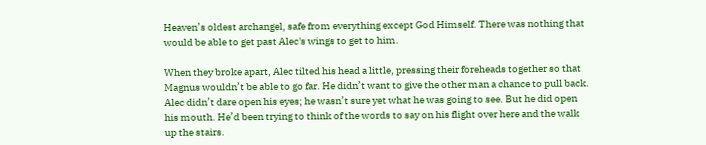Heaven’s oldest archangel, safe from everything except God Himself. There was nothing that would be able to get past Alec's wings to get to him.

When they broke apart, Alec tilted his head a little, pressing their foreheads together so that Magnus wouldn’t be able to go far. He didn’t want to give the other man a chance to pull back. Alec didn’t dare open his eyes; he wasn’t sure yet what he was going to see. But he did open his mouth. He’d been trying to think of the words to say on his flight over here and the walk up the stairs.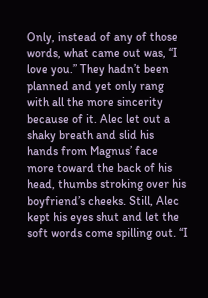Only, instead of any of those words, what came out was, “I love you.” They hadn’t been planned and yet only rang with all the more sincerity because of it. Alec let out a shaky breath and slid his hands from Magnus’ face more toward the back of his head, thumbs stroking over his boyfriend’s cheeks. Still, Alec kept his eyes shut and let the soft words come spilling out. “I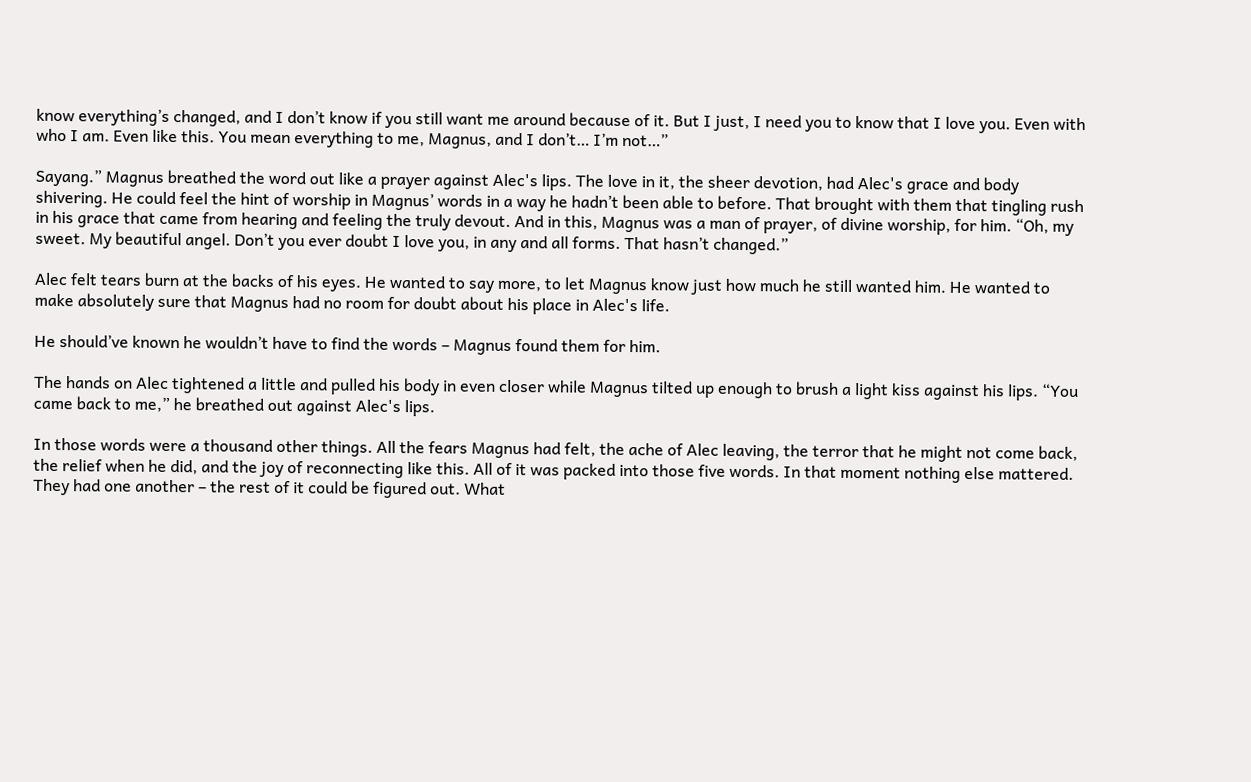know everything’s changed, and I don’t know if you still want me around because of it. But I just, I need you to know that I love you. Even with who I am. Even like this. You mean everything to me, Magnus, and I don’t… I’m not…”

Sayang.” Magnus breathed the word out like a prayer against Alec's lips. The love in it, the sheer devotion, had Alec's grace and body shivering. He could feel the hint of worship in Magnus’ words in a way he hadn’t been able to before. That brought with them that tingling rush in his grace that came from hearing and feeling the truly devout. And in this, Magnus was a man of prayer, of divine worship, for him. “Oh, my sweet. My beautiful angel. Don’t you ever doubt I love you, in any and all forms. That hasn’t changed.”

Alec felt tears burn at the backs of his eyes. He wanted to say more, to let Magnus know just how much he still wanted him. He wanted to make absolutely sure that Magnus had no room for doubt about his place in Alec's life.

He should’ve known he wouldn’t have to find the words – Magnus found them for him.

The hands on Alec tightened a little and pulled his body in even closer while Magnus tilted up enough to brush a light kiss against his lips. “You came back to me,” he breathed out against Alec's lips.

In those words were a thousand other things. All the fears Magnus had felt, the ache of Alec leaving, the terror that he might not come back, the relief when he did, and the joy of reconnecting like this. All of it was packed into those five words. In that moment nothing else mattered. They had one another – the rest of it could be figured out. What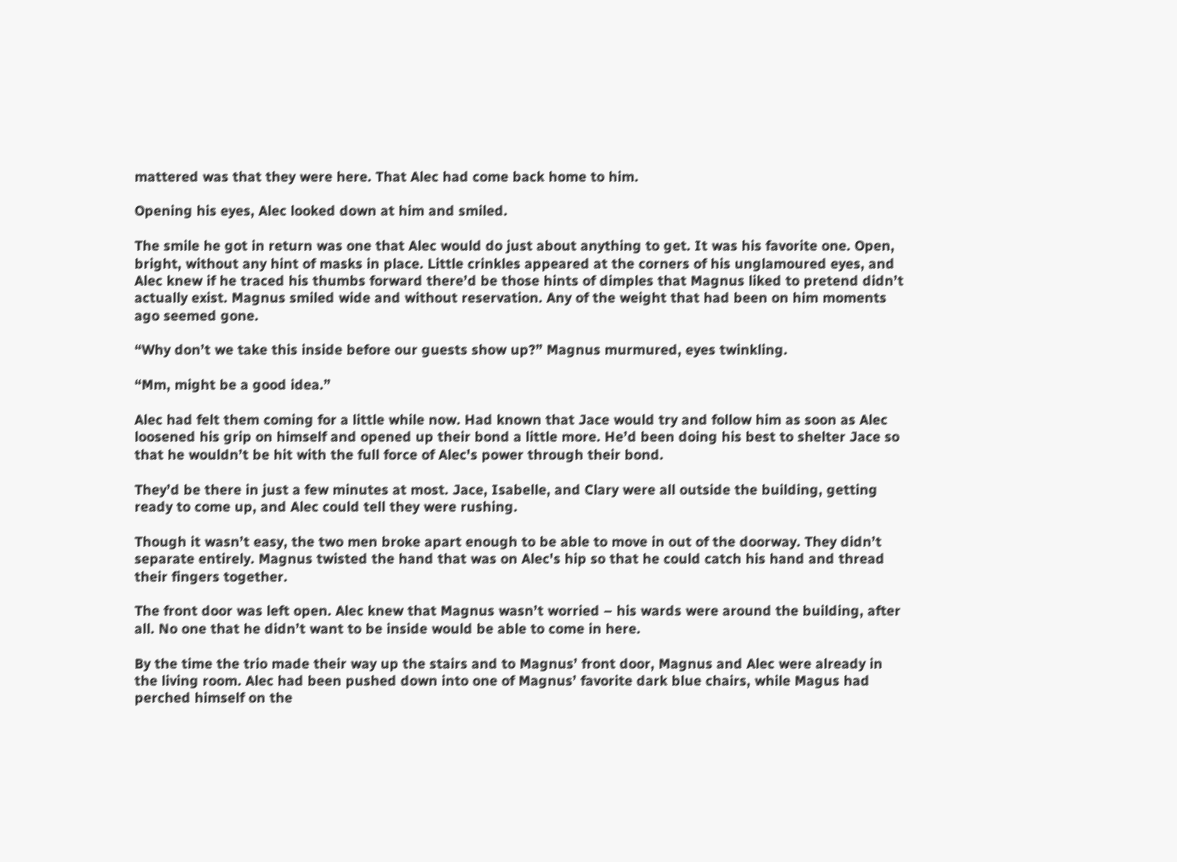mattered was that they were here. That Alec had come back home to him.

Opening his eyes, Alec looked down at him and smiled.

The smile he got in return was one that Alec would do just about anything to get. It was his favorite one. Open, bright, without any hint of masks in place. Little crinkles appeared at the corners of his unglamoured eyes, and Alec knew if he traced his thumbs forward there’d be those hints of dimples that Magnus liked to pretend didn’t actually exist. Magnus smiled wide and without reservation. Any of the weight that had been on him moments ago seemed gone.

“Why don’t we take this inside before our guests show up?” Magnus murmured, eyes twinkling.

“Mm, might be a good idea.”

Alec had felt them coming for a little while now. Had known that Jace would try and follow him as soon as Alec loosened his grip on himself and opened up their bond a little more. He’d been doing his best to shelter Jace so that he wouldn’t be hit with the full force of Alec's power through their bond.

They’d be there in just a few minutes at most. Jace, Isabelle, and Clary were all outside the building, getting ready to come up, and Alec could tell they were rushing.

Though it wasn’t easy, the two men broke apart enough to be able to move in out of the doorway. They didn’t separate entirely. Magnus twisted the hand that was on Alec's hip so that he could catch his hand and thread their fingers together.

The front door was left open. Alec knew that Magnus wasn’t worried – his wards were around the building, after all. No one that he didn’t want to be inside would be able to come in here.

By the time the trio made their way up the stairs and to Magnus’ front door, Magnus and Alec were already in the living room. Alec had been pushed down into one of Magnus’ favorite dark blue chairs, while Magus had perched himself on the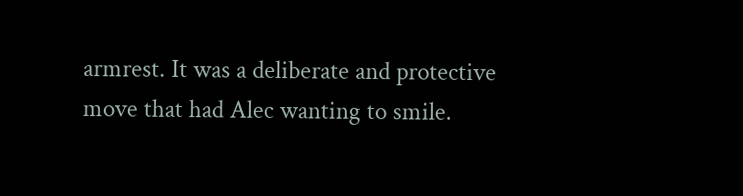armrest. It was a deliberate and protective move that had Alec wanting to smile.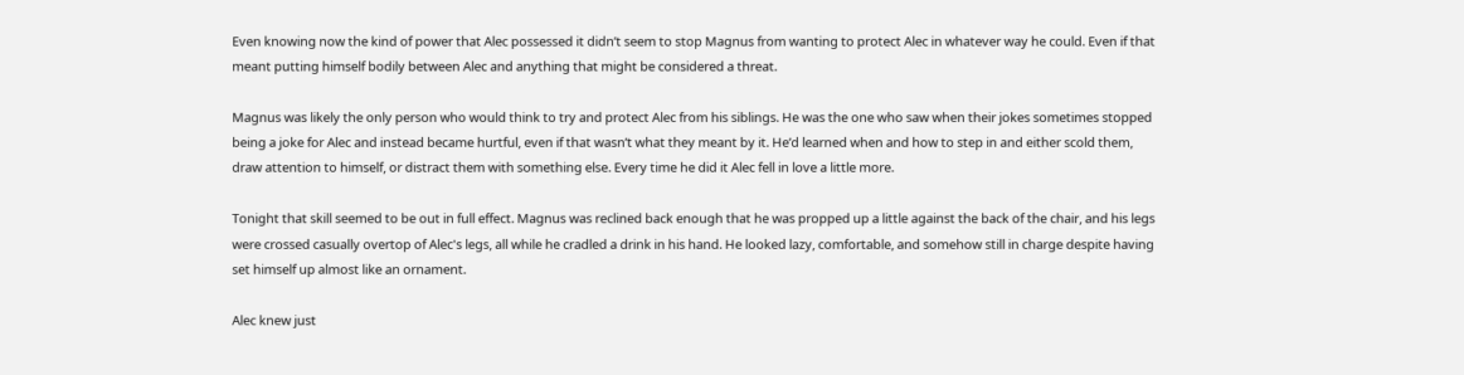Even knowing now the kind of power that Alec possessed it didn’t seem to stop Magnus from wanting to protect Alec in whatever way he could. Even if that meant putting himself bodily between Alec and anything that might be considered a threat.

Magnus was likely the only person who would think to try and protect Alec from his siblings. He was the one who saw when their jokes sometimes stopped being a joke for Alec and instead became hurtful, even if that wasn’t what they meant by it. He’d learned when and how to step in and either scold them, draw attention to himself, or distract them with something else. Every time he did it Alec fell in love a little more.

Tonight that skill seemed to be out in full effect. Magnus was reclined back enough that he was propped up a little against the back of the chair, and his legs were crossed casually overtop of Alec's legs, all while he cradled a drink in his hand. He looked lazy, comfortable, and somehow still in charge despite having set himself up almost like an ornament.

Alec knew just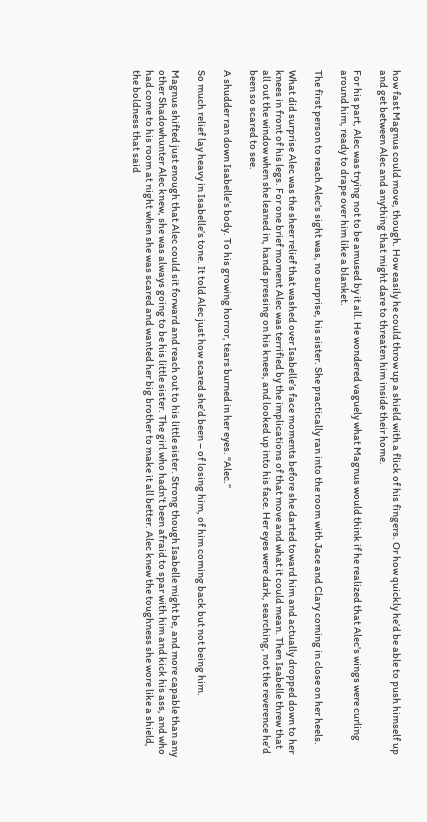how fast Magnus could move, though. How easily he could throw up a shield with a flick of his fingers. Or how quickly he’d be able to push himself up and get between Alec and anything that might dare to threaten him inside their home.

For his part, Alec was trying not to be amused by it all. He wondered vaguely what Magnus would think if he realized that Alec's wings were curling around him, ready to drape over him like a blanket.

The first person to reach Alec's sight was, no surprise, his sister. She practically ran into the room with Jace and Clary coming in close on her heels.

What did surprise Alec was the sheer relief that washed over Isabelle’s face moments before she darted toward him and actually dropped down to her knees in front of his legs. For one brief moment Alec was terrified by the implications of that move and what it could mean. Then Isabelle threw that all out the window when she leaned in, hands pressing on his knees, and looked up into his face. Her eyes were dark, searching, not the reverence he’d been so scared to see.

A shudder ran down Isabelle’s body. To his growing horror, tears burned in her eyes. “Alec.”

So much relief lay heavy in Isabelle’s tone. It told Alec just how scared she’d been – of losing him, of him coming back but not being him.

Magnus shifted just enough that Alec could sit forward and reach out to his little sister. Strong though Isabelle might be, and more capable than any other Shadowhunter Alec knew, she was always going to be his little sister. The girl who hadn’t been afraid to spar with him and kick his ass, and who had come to his room at night when she was scared and wanted her big brother to make it all better. Alec knew the toughness she wore like a shield, the boldness that said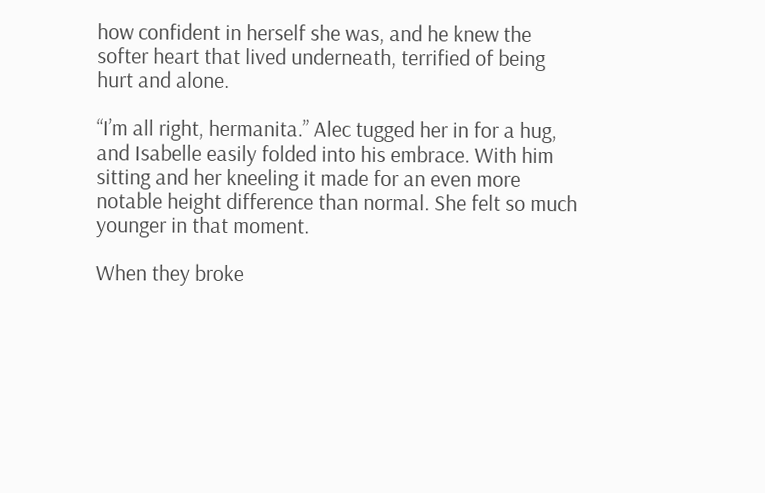how confident in herself she was, and he knew the softer heart that lived underneath, terrified of being hurt and alone.

“I’m all right, hermanita.” Alec tugged her in for a hug, and Isabelle easily folded into his embrace. With him sitting and her kneeling it made for an even more notable height difference than normal. She felt so much younger in that moment.

When they broke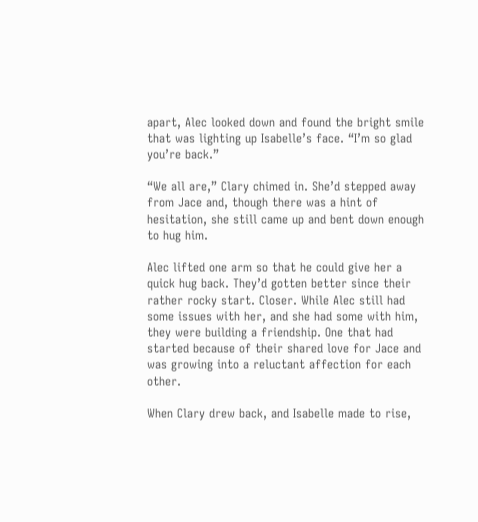apart, Alec looked down and found the bright smile that was lighting up Isabelle’s face. “I’m so glad you’re back.”

“We all are,” Clary chimed in. She’d stepped away from Jace and, though there was a hint of hesitation, she still came up and bent down enough to hug him.

Alec lifted one arm so that he could give her a quick hug back. They’d gotten better since their rather rocky start. Closer. While Alec still had some issues with her, and she had some with him, they were building a friendship. One that had started because of their shared love for Jace and was growing into a reluctant affection for each other.

When Clary drew back, and Isabelle made to rise,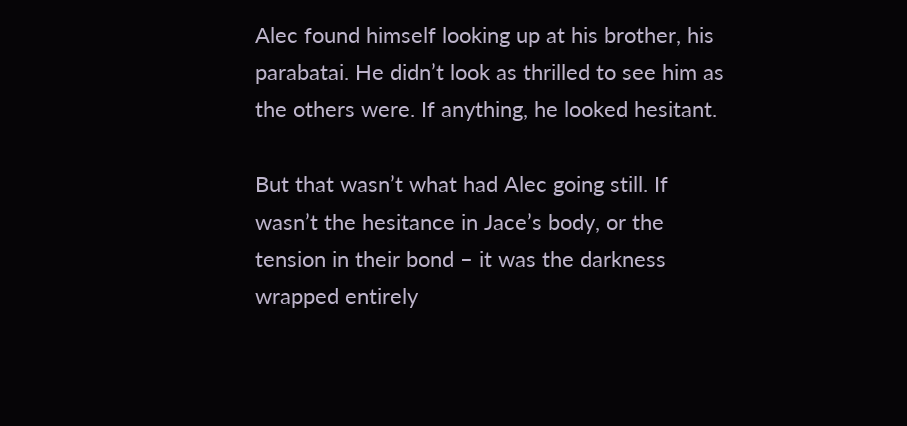Alec found himself looking up at his brother, his parabatai. He didn’t look as thrilled to see him as the others were. If anything, he looked hesitant.

But that wasn’t what had Alec going still. If wasn’t the hesitance in Jace’s body, or the tension in their bond – it was the darkness wrapped entirely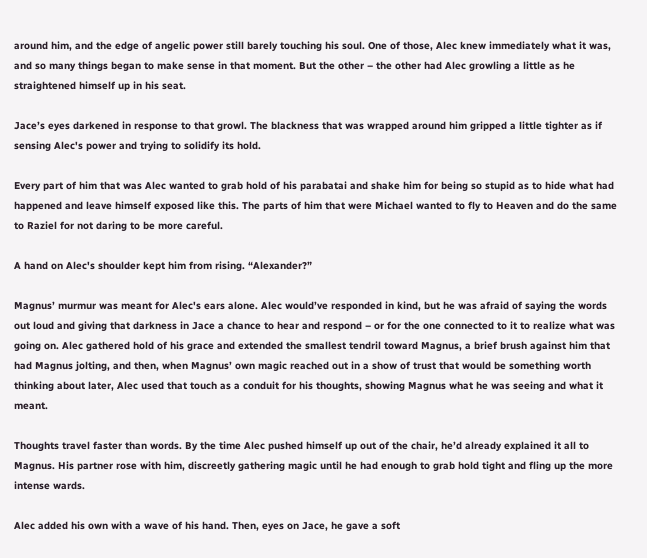around him, and the edge of angelic power still barely touching his soul. One of those, Alec knew immediately what it was, and so many things began to make sense in that moment. But the other – the other had Alec growling a little as he straightened himself up in his seat.

Jace’s eyes darkened in response to that growl. The blackness that was wrapped around him gripped a little tighter as if sensing Alec's power and trying to solidify its hold.

Every part of him that was Alec wanted to grab hold of his parabatai and shake him for being so stupid as to hide what had happened and leave himself exposed like this. The parts of him that were Michael wanted to fly to Heaven and do the same to Raziel for not daring to be more careful.

A hand on Alec's shoulder kept him from rising. “Alexander?”

Magnus’ murmur was meant for Alec's ears alone. Alec would’ve responded in kind, but he was afraid of saying the words out loud and giving that darkness in Jace a chance to hear and respond – or for the one connected to it to realize what was going on. Alec gathered hold of his grace and extended the smallest tendril toward Magnus, a brief brush against him that had Magnus jolting, and then, when Magnus’ own magic reached out in a show of trust that would be something worth thinking about later, Alec used that touch as a conduit for his thoughts, showing Magnus what he was seeing and what it meant.

Thoughts travel faster than words. By the time Alec pushed himself up out of the chair, he’d already explained it all to Magnus. His partner rose with him, discreetly gathering magic until he had enough to grab hold tight and fling up the more intense wards.

Alec added his own with a wave of his hand. Then, eyes on Jace, he gave a soft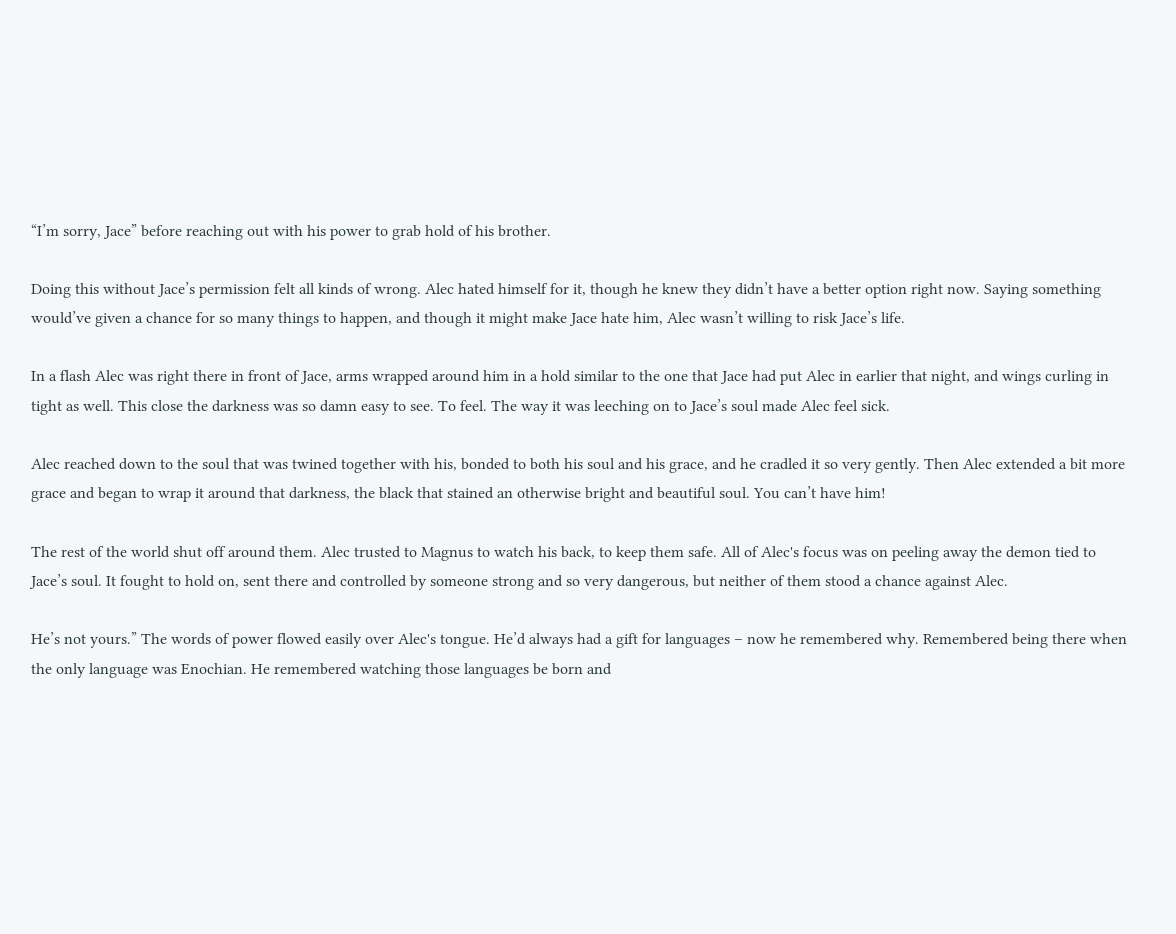“I’m sorry, Jace” before reaching out with his power to grab hold of his brother.

Doing this without Jace’s permission felt all kinds of wrong. Alec hated himself for it, though he knew they didn’t have a better option right now. Saying something would’ve given a chance for so many things to happen, and though it might make Jace hate him, Alec wasn’t willing to risk Jace’s life.

In a flash Alec was right there in front of Jace, arms wrapped around him in a hold similar to the one that Jace had put Alec in earlier that night, and wings curling in tight as well. This close the darkness was so damn easy to see. To feel. The way it was leeching on to Jace’s soul made Alec feel sick.

Alec reached down to the soul that was twined together with his, bonded to both his soul and his grace, and he cradled it so very gently. Then Alec extended a bit more grace and began to wrap it around that darkness, the black that stained an otherwise bright and beautiful soul. You can’t have him!

The rest of the world shut off around them. Alec trusted to Magnus to watch his back, to keep them safe. All of Alec's focus was on peeling away the demon tied to Jace’s soul. It fought to hold on, sent there and controlled by someone strong and so very dangerous, but neither of them stood a chance against Alec.

He’s not yours.” The words of power flowed easily over Alec's tongue. He’d always had a gift for languages – now he remembered why. Remembered being there when the only language was Enochian. He remembered watching those languages be born and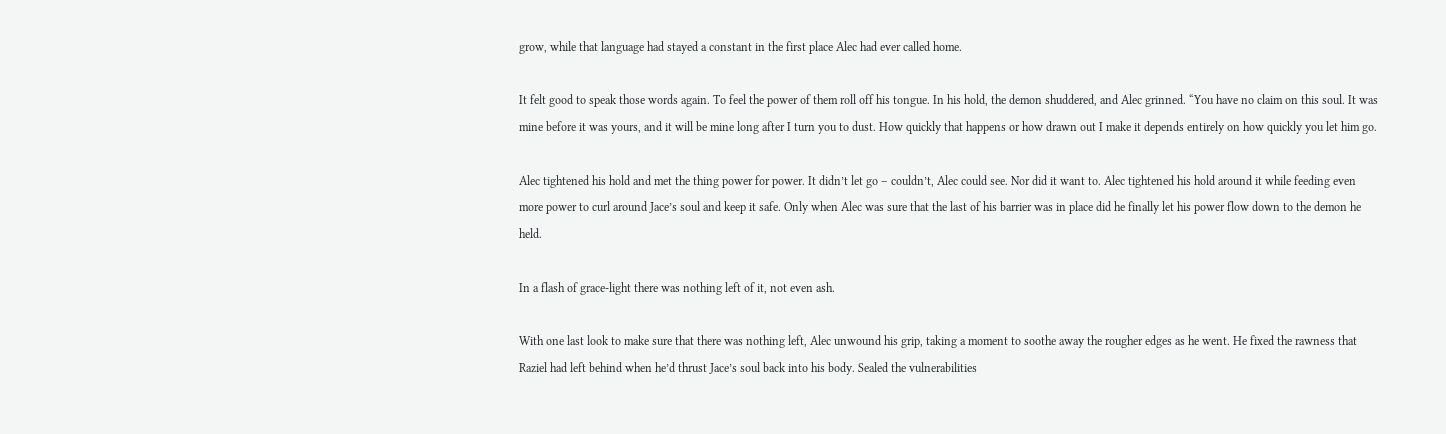grow, while that language had stayed a constant in the first place Alec had ever called home.

It felt good to speak those words again. To feel the power of them roll off his tongue. In his hold, the demon shuddered, and Alec grinned. “You have no claim on this soul. It was mine before it was yours, and it will be mine long after I turn you to dust. How quickly that happens or how drawn out I make it depends entirely on how quickly you let him go.

Alec tightened his hold and met the thing power for power. It didn’t let go – couldn’t, Alec could see. Nor did it want to. Alec tightened his hold around it while feeding even more power to curl around Jace’s soul and keep it safe. Only when Alec was sure that the last of his barrier was in place did he finally let his power flow down to the demon he held.

In a flash of grace-light there was nothing left of it, not even ash.

With one last look to make sure that there was nothing left, Alec unwound his grip, taking a moment to soothe away the rougher edges as he went. He fixed the rawness that Raziel had left behind when he’d thrust Jace’s soul back into his body. Sealed the vulnerabilities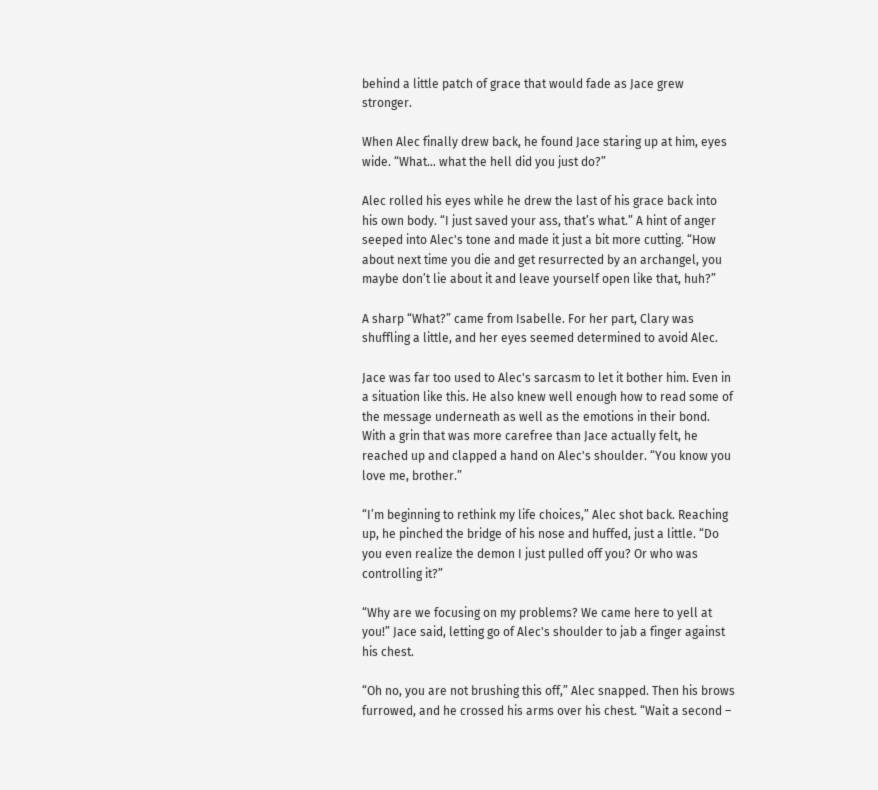behind a little patch of grace that would fade as Jace grew stronger.

When Alec finally drew back, he found Jace staring up at him, eyes wide. “What… what the hell did you just do?”

Alec rolled his eyes while he drew the last of his grace back into his own body. “I just saved your ass, that’s what.” A hint of anger seeped into Alec's tone and made it just a bit more cutting. “How about next time you die and get resurrected by an archangel, you maybe don’t lie about it and leave yourself open like that, huh?”

A sharp “What?” came from Isabelle. For her part, Clary was shuffling a little, and her eyes seemed determined to avoid Alec.

Jace was far too used to Alec's sarcasm to let it bother him. Even in a situation like this. He also knew well enough how to read some of the message underneath as well as the emotions in their bond. With a grin that was more carefree than Jace actually felt, he reached up and clapped a hand on Alec's shoulder. “You know you love me, brother.”

“I’m beginning to rethink my life choices,” Alec shot back. Reaching up, he pinched the bridge of his nose and huffed, just a little. “Do you even realize the demon I just pulled off you? Or who was controlling it?”

“Why are we focusing on my problems? We came here to yell at you!” Jace said, letting go of Alec's shoulder to jab a finger against his chest.

“Oh no, you are not brushing this off,” Alec snapped. Then his brows furrowed, and he crossed his arms over his chest. “Wait a second –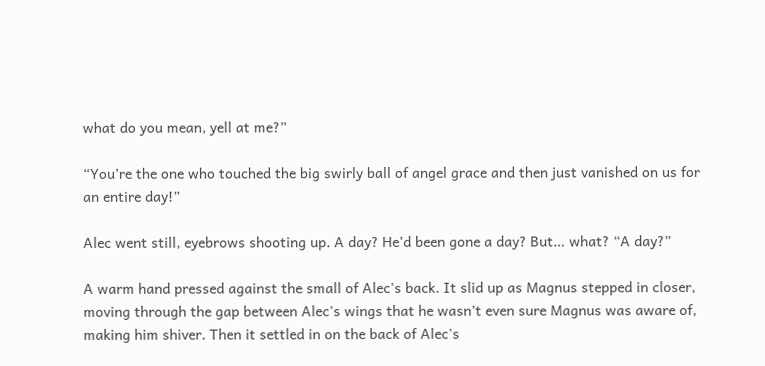what do you mean, yell at me?”

“You’re the one who touched the big swirly ball of angel grace and then just vanished on us for an entire day!”

Alec went still, eyebrows shooting up. A day? He’d been gone a day? But… what? “A day?”

A warm hand pressed against the small of Alec's back. It slid up as Magnus stepped in closer, moving through the gap between Alec's wings that he wasn’t even sure Magnus was aware of, making him shiver. Then it settled in on the back of Alec's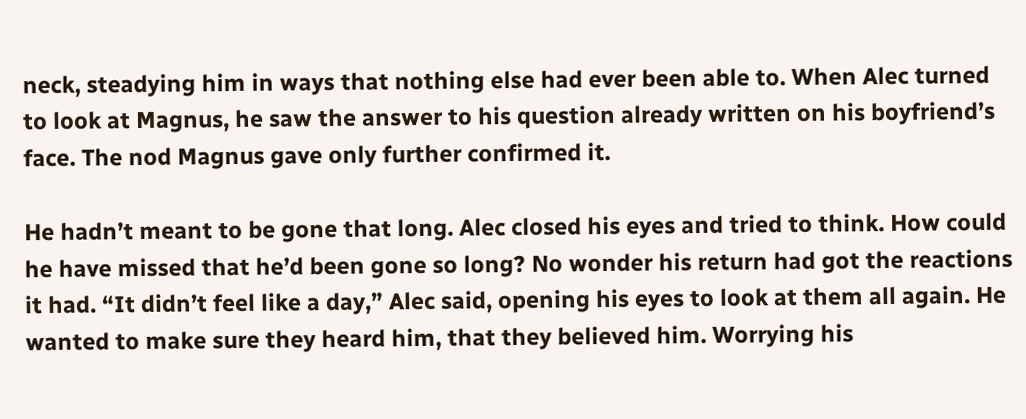neck, steadying him in ways that nothing else had ever been able to. When Alec turned to look at Magnus, he saw the answer to his question already written on his boyfriend’s face. The nod Magnus gave only further confirmed it.

He hadn’t meant to be gone that long. Alec closed his eyes and tried to think. How could he have missed that he’d been gone so long? No wonder his return had got the reactions it had. “It didn’t feel like a day,” Alec said, opening his eyes to look at them all again. He wanted to make sure they heard him, that they believed him. Worrying his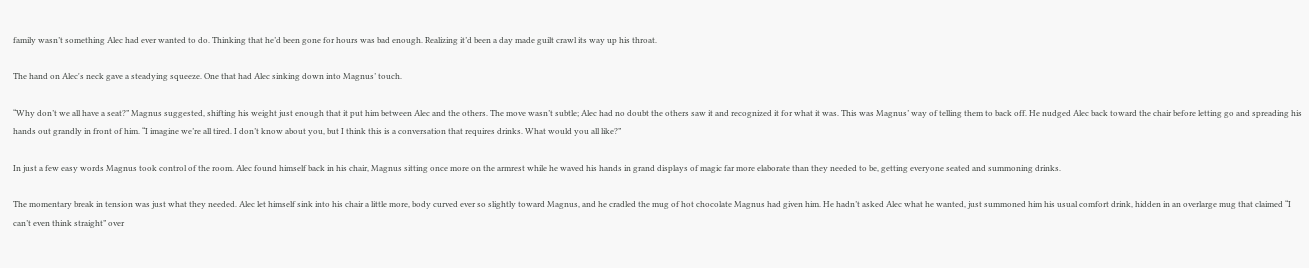family wasn’t something Alec had ever wanted to do. Thinking that he’d been gone for hours was bad enough. Realizing it’d been a day made guilt crawl its way up his throat.

The hand on Alec's neck gave a steadying squeeze. One that had Alec sinking down into Magnus’ touch.

“Why don’t we all have a seat?” Magnus suggested, shifting his weight just enough that it put him between Alec and the others. The move wasn’t subtle; Alec had no doubt the others saw it and recognized it for what it was. This was Magnus’ way of telling them to back off. He nudged Alec back toward the chair before letting go and spreading his hands out grandly in front of him. “I imagine we’re all tired. I don’t know about you, but I think this is a conversation that requires drinks. What would you all like?”

In just a few easy words Magnus took control of the room. Alec found himself back in his chair, Magnus sitting once more on the armrest while he waved his hands in grand displays of magic far more elaborate than they needed to be, getting everyone seated and summoning drinks.

The momentary break in tension was just what they needed. Alec let himself sink into his chair a little more, body curved ever so slightly toward Magnus, and he cradled the mug of hot chocolate Magnus had given him. He hadn’t asked Alec what he wanted, just summoned him his usual comfort drink, hidden in an overlarge mug that claimed “I can’t even think straight” over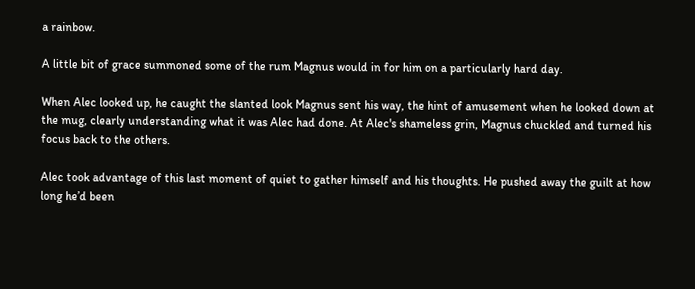a rainbow.

A little bit of grace summoned some of the rum Magnus would in for him on a particularly hard day.

When Alec looked up, he caught the slanted look Magnus sent his way, the hint of amusement when he looked down at the mug, clearly understanding what it was Alec had done. At Alec's shameless grin, Magnus chuckled and turned his focus back to the others.

Alec took advantage of this last moment of quiet to gather himself and his thoughts. He pushed away the guilt at how long he’d been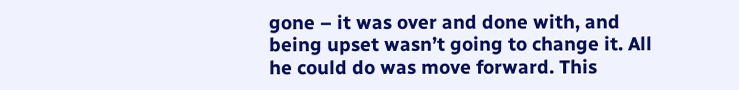gone – it was over and done with, and being upset wasn’t going to change it. All he could do was move forward. This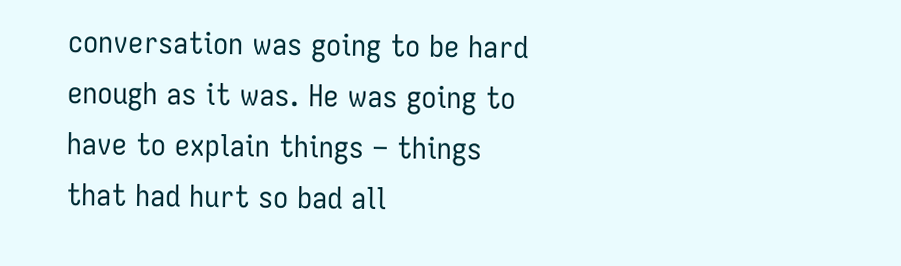conversation was going to be hard enough as it was. He was going to have to explain things – things that had hurt so bad all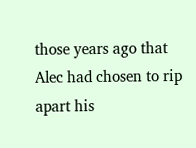those years ago that Alec had chosen to rip apart his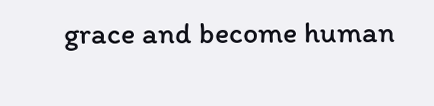grace and become human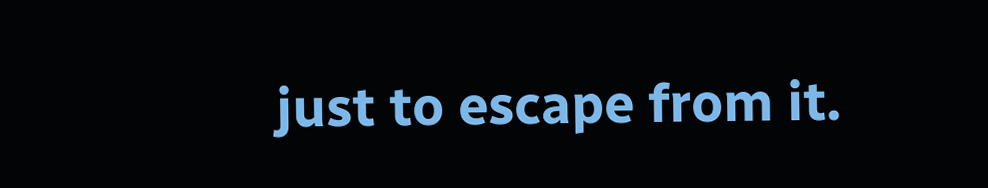just to escape from it.